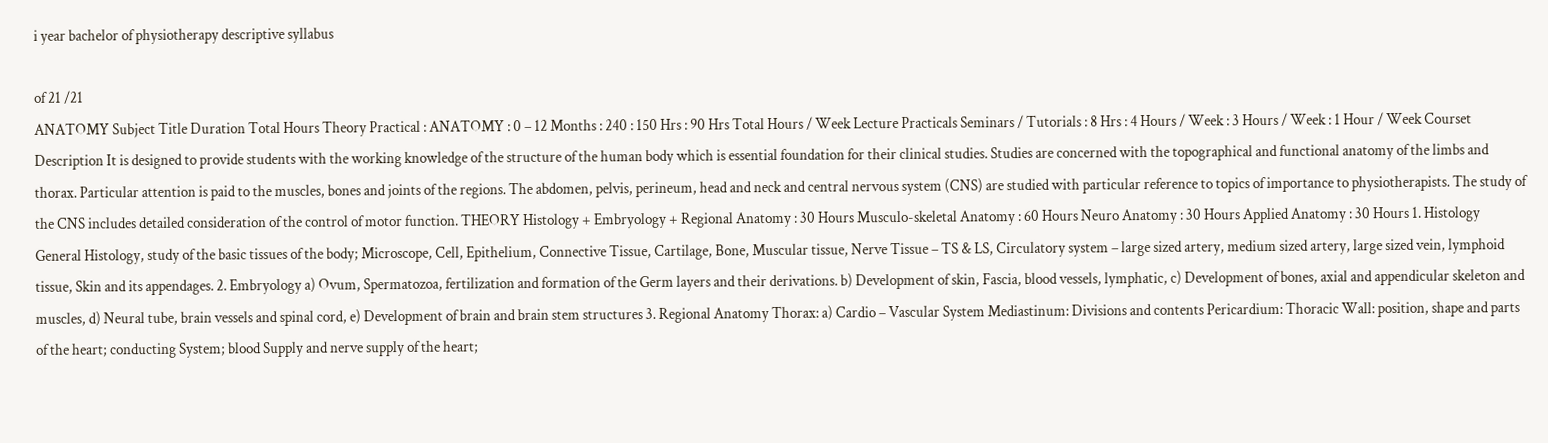i year bachelor of physiotherapy descriptive syllabus

of 21 /21
ANATOMY Subject Title Duration Total Hours Theory Practical : ANATOMY : 0 – 12 Months : 240 : 150 Hrs : 90 Hrs Total Hours / Week Lecture Practicals Seminars / Tutorials : 8 Hrs : 4 Hours / Week : 3 Hours / Week : 1 Hour / Week Courset Description It is designed to provide students with the working knowledge of the structure of the human body which is essential foundation for their clinical studies. Studies are concerned with the topographical and functional anatomy of the limbs and thorax. Particular attention is paid to the muscles, bones and joints of the regions. The abdomen, pelvis, perineum, head and neck and central nervous system (CNS) are studied with particular reference to topics of importance to physiotherapists. The study of the CNS includes detailed consideration of the control of motor function. THEORY Histology + Embryology + Regional Anatomy : 30 Hours Musculo-skeletal Anatomy : 60 Hours Neuro Anatomy : 30 Hours Applied Anatomy : 30 Hours 1. Histology General Histology, study of the basic tissues of the body; Microscope, Cell, Epithelium, Connective Tissue, Cartilage, Bone, Muscular tissue, Nerve Tissue – TS & LS, Circulatory system – large sized artery, medium sized artery, large sized vein, lymphoid tissue, Skin and its appendages. 2. Embryology a) Ovum, Spermatozoa, fertilization and formation of the Germ layers and their derivations. b) Development of skin, Fascia, blood vessels, lymphatic, c) Development of bones, axial and appendicular skeleton and muscles, d) Neural tube, brain vessels and spinal cord, e) Development of brain and brain stem structures 3. Regional Anatomy Thorax: a) Cardio – Vascular System Mediastinum: Divisions and contents Pericardium: Thoracic Wall: position, shape and parts of the heart; conducting System; blood Supply and nerve supply of the heart;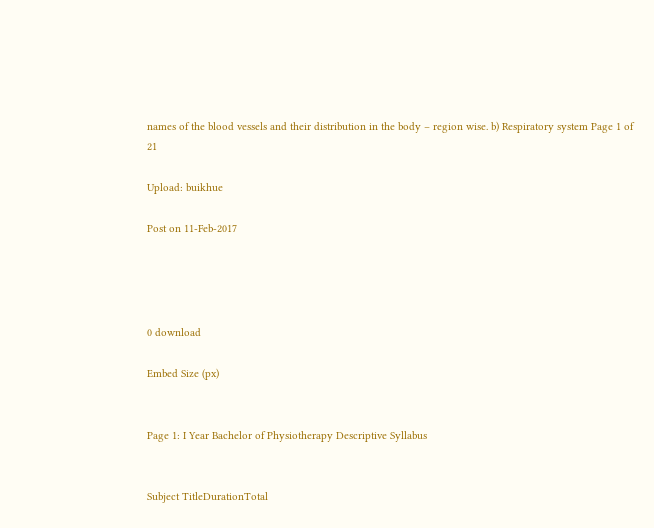names of the blood vessels and their distribution in the body – region wise. b) Respiratory system Page 1 of 21

Upload: buikhue

Post on 11-Feb-2017




0 download

Embed Size (px)


Page 1: I Year Bachelor of Physiotherapy Descriptive Syllabus


Subject TitleDurationTotal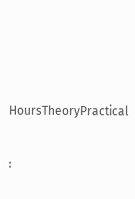HoursTheoryPractical

: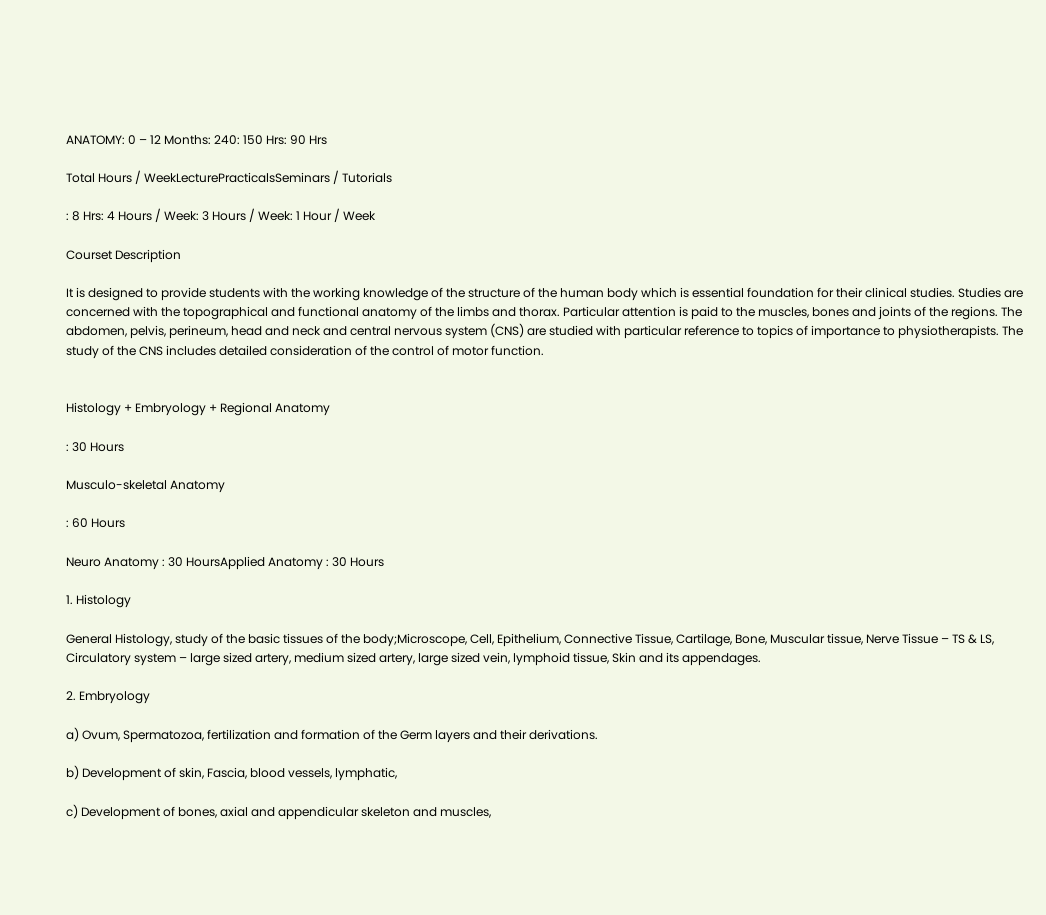ANATOMY: 0 – 12 Months: 240: 150 Hrs: 90 Hrs

Total Hours / WeekLecturePracticalsSeminars / Tutorials

: 8 Hrs: 4 Hours / Week: 3 Hours / Week: 1 Hour / Week

Courset Description

It is designed to provide students with the working knowledge of the structure of the human body which is essential foundation for their clinical studies. Studies are concerned with the topographical and functional anatomy of the limbs and thorax. Particular attention is paid to the muscles, bones and joints of the regions. The abdomen, pelvis, perineum, head and neck and central nervous system (CNS) are studied with particular reference to topics of importance to physiotherapists. The study of the CNS includes detailed consideration of the control of motor function.


Histology + Embryology + Regional Anatomy

: 30 Hours

Musculo-skeletal Anatomy

: 60 Hours

Neuro Anatomy : 30 HoursApplied Anatomy : 30 Hours

1. Histology

General Histology, study of the basic tissues of the body;Microscope, Cell, Epithelium, Connective Tissue, Cartilage, Bone, Muscular tissue, Nerve Tissue – TS & LS, Circulatory system – large sized artery, medium sized artery, large sized vein, lymphoid tissue, Skin and its appendages.

2. Embryology

a) Ovum, Spermatozoa, fertilization and formation of the Germ layers and their derivations.

b) Development of skin, Fascia, blood vessels, lymphatic,

c) Development of bones, axial and appendicular skeleton and muscles,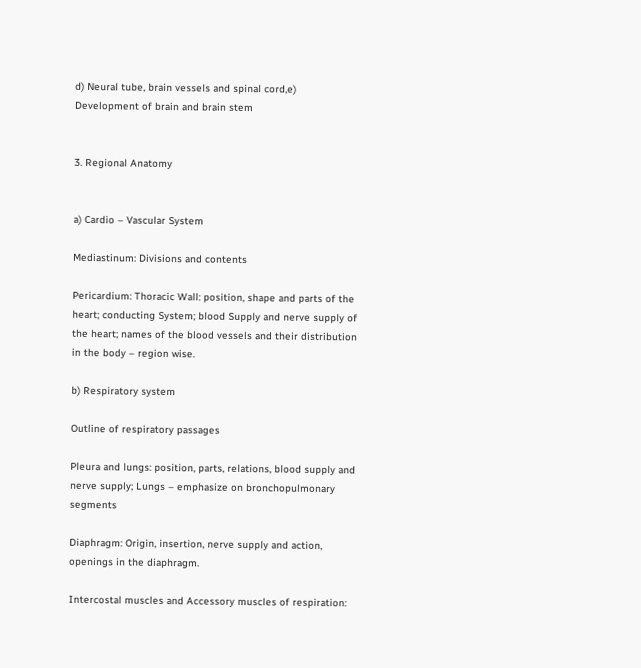d) Neural tube, brain vessels and spinal cord,e) Development of brain and brain stem


3. Regional Anatomy


a) Cardio – Vascular System

Mediastinum: Divisions and contents

Pericardium: Thoracic Wall: position, shape and parts of the heart; conducting System; blood Supply and nerve supply of the heart; names of the blood vessels and their distribution in the body – region wise.

b) Respiratory system

Outline of respiratory passages

Pleura and lungs: position, parts, relations, blood supply and nerve supply; Lungs – emphasize on bronchopulmonary segments

Diaphragm: Origin, insertion, nerve supply and action, openings in the diaphragm.

Intercostal muscles and Accessory muscles of respiration: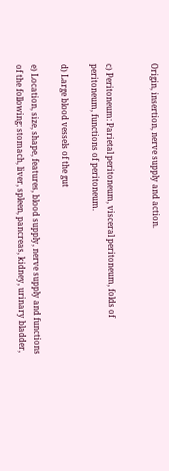Origin, insertion, nerve supply and action.


c) Peritoneum: Parietal peritoneum, visceral peritoneum, folds of peritoneum, functions of peritoneum.

d) Large blood vessels of the gut

e) Location, size, shape, features, blood supply, nerve supply and functions of the following: stomach, liver, spleen, pancreas, kidney, urinary bladder,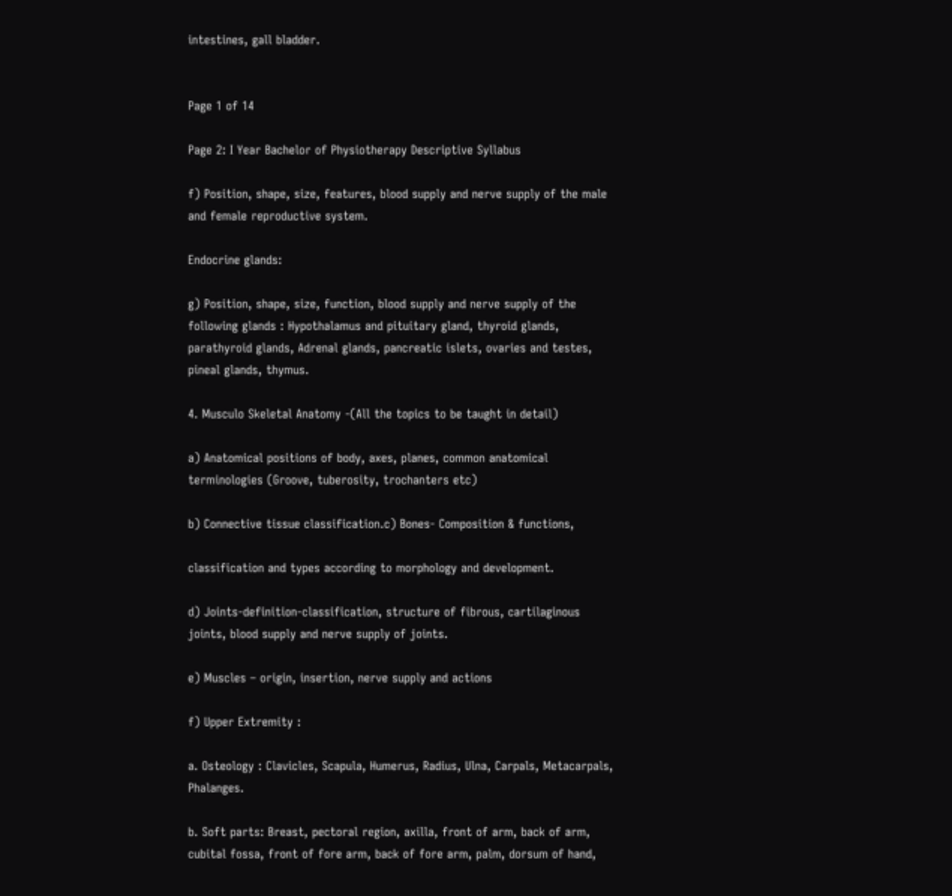intestines, gall bladder.


Page 1 of 14

Page 2: I Year Bachelor of Physiotherapy Descriptive Syllabus

f) Position, shape, size, features, blood supply and nerve supply of the male and female reproductive system.

Endocrine glands:

g) Position, shape, size, function, blood supply and nerve supply of the following glands : Hypothalamus and pituitary gland, thyroid glands, parathyroid glands, Adrenal glands, pancreatic islets, ovaries and testes, pineal glands, thymus.

4. Musculo Skeletal Anatomy -(All the topics to be taught in detail)

a) Anatomical positions of body, axes, planes, common anatomical terminologies (Groove, tuberosity, trochanters etc)

b) Connective tissue classification.c) Bones- Composition & functions,

classification and types according to morphology and development.

d) Joints-definition-classification, structure of fibrous, cartilaginous joints, blood supply and nerve supply of joints.

e) Muscles – origin, insertion, nerve supply and actions

f) Upper Extremity :

a. Osteology : Clavicles, Scapula, Humerus, Radius, Ulna, Carpals, Metacarpals, Phalanges.

b. Soft parts: Breast, pectoral region, axilla, front of arm, back of arm, cubital fossa, front of fore arm, back of fore arm, palm, dorsum of hand,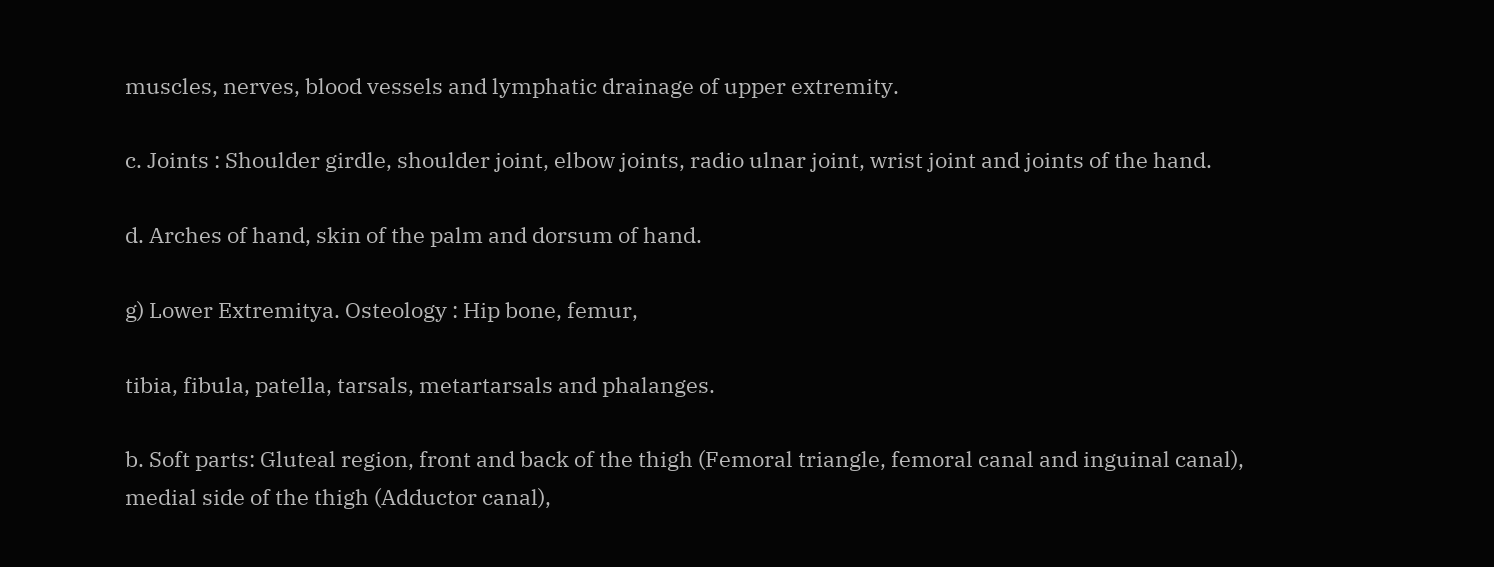muscles, nerves, blood vessels and lymphatic drainage of upper extremity.

c. Joints : Shoulder girdle, shoulder joint, elbow joints, radio ulnar joint, wrist joint and joints of the hand.

d. Arches of hand, skin of the palm and dorsum of hand.

g) Lower Extremitya. Osteology : Hip bone, femur,

tibia, fibula, patella, tarsals, metartarsals and phalanges.

b. Soft parts: Gluteal region, front and back of the thigh (Femoral triangle, femoral canal and inguinal canal), medial side of the thigh (Adductor canal),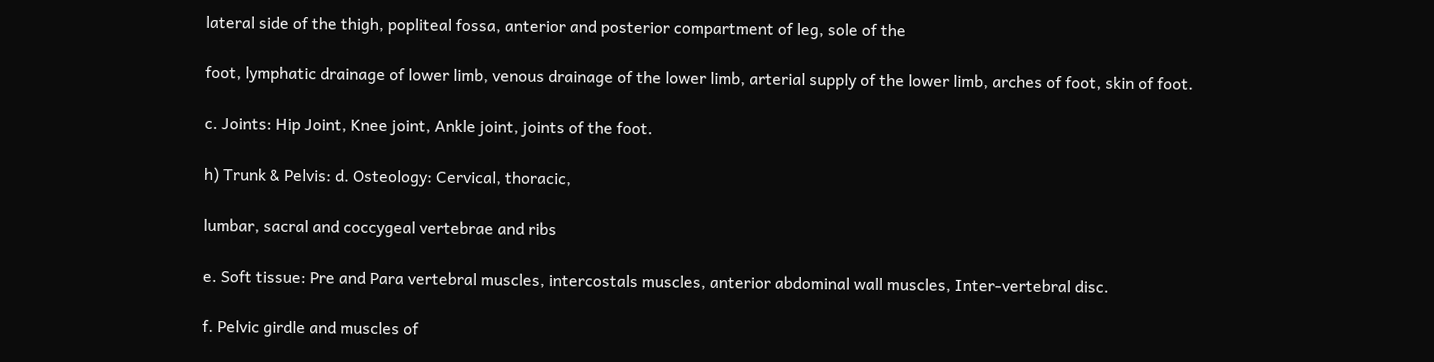lateral side of the thigh, popliteal fossa, anterior and posterior compartment of leg, sole of the

foot, lymphatic drainage of lower limb, venous drainage of the lower limb, arterial supply of the lower limb, arches of foot, skin of foot.

c. Joints: Hip Joint, Knee joint, Ankle joint, joints of the foot.

h) Trunk & Pelvis: d. Osteology: Cervical, thoracic,

lumbar, sacral and coccygeal vertebrae and ribs

e. Soft tissue: Pre and Para vertebral muscles, intercostals muscles, anterior abdominal wall muscles, Inter-vertebral disc.

f. Pelvic girdle and muscles of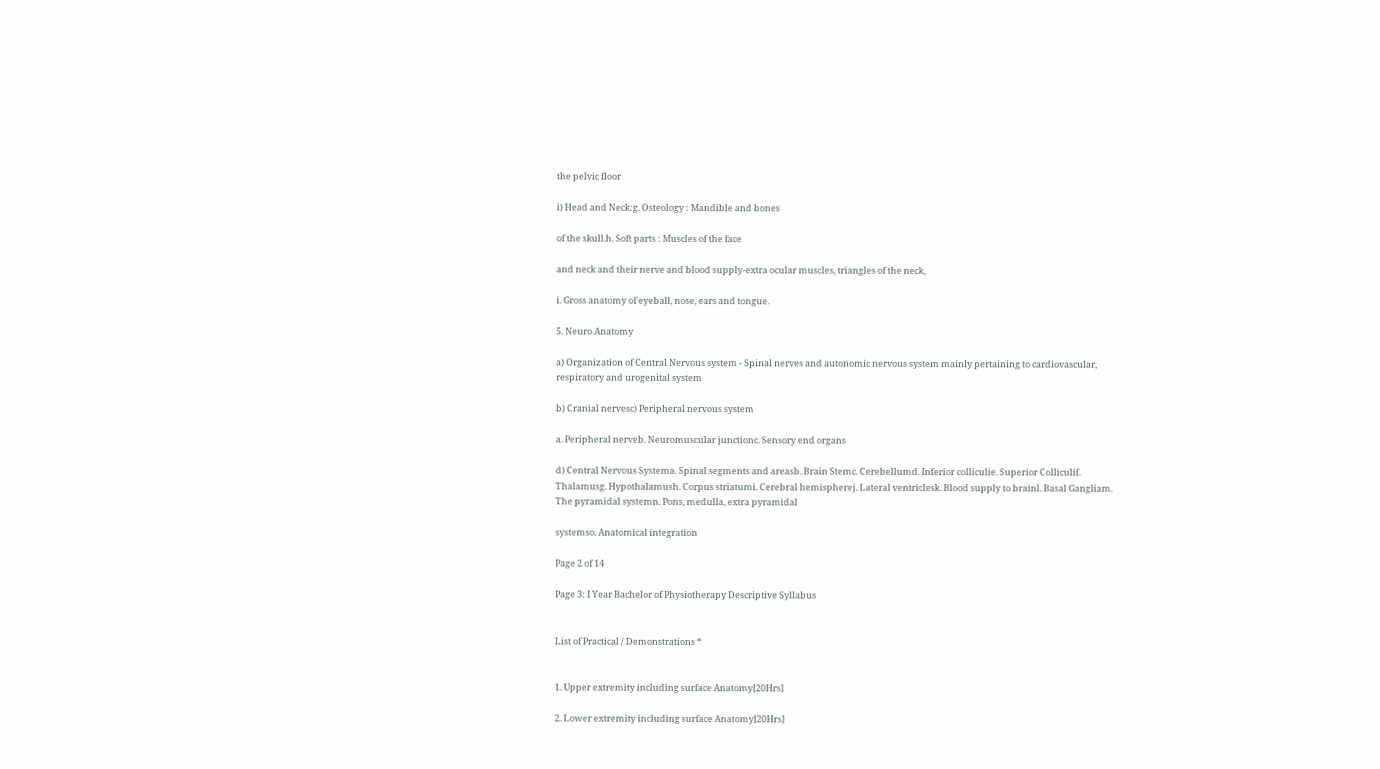the pelvic floor

i) Head and Neck:g. Osteology : Mandible and bones

of the skull.h. Soft parts : Muscles of the face

and neck and their nerve and blood supply-extra ocular muscles, triangles of the neck,

i. Gross anatomy of eyeball, nose, ears and tongue.

5. Neuro Anatomy

a) Organization of Central Nervous system - Spinal nerves and autonomic nervous system mainly pertaining to cardiovascular, respiratory and urogenital system

b) Cranial nervesc) Peripheral nervous system

a. Peripheral nerveb. Neuromuscular junctionc. Sensory end organs

d) Central Nervous Systema. Spinal segments and areasb. Brain Stemc. Cerebellumd. Inferior colliculie. Superior Colliculif. Thalamusg. Hypothalamush. Corpus striatumi. Cerebral hemispherej. Lateral ventriclesk. Blood supply to brainl. Basal Gangliam. The pyramidal systemn. Pons, medulla, extra pyramidal

systemso. Anatomical integration

Page 2 of 14

Page 3: I Year Bachelor of Physiotherapy Descriptive Syllabus


List of Practical / Demonstrations *


1. Upper extremity including surface Anatomy[20Hrs]

2. Lower extremity including surface Anatomy[20Hrs]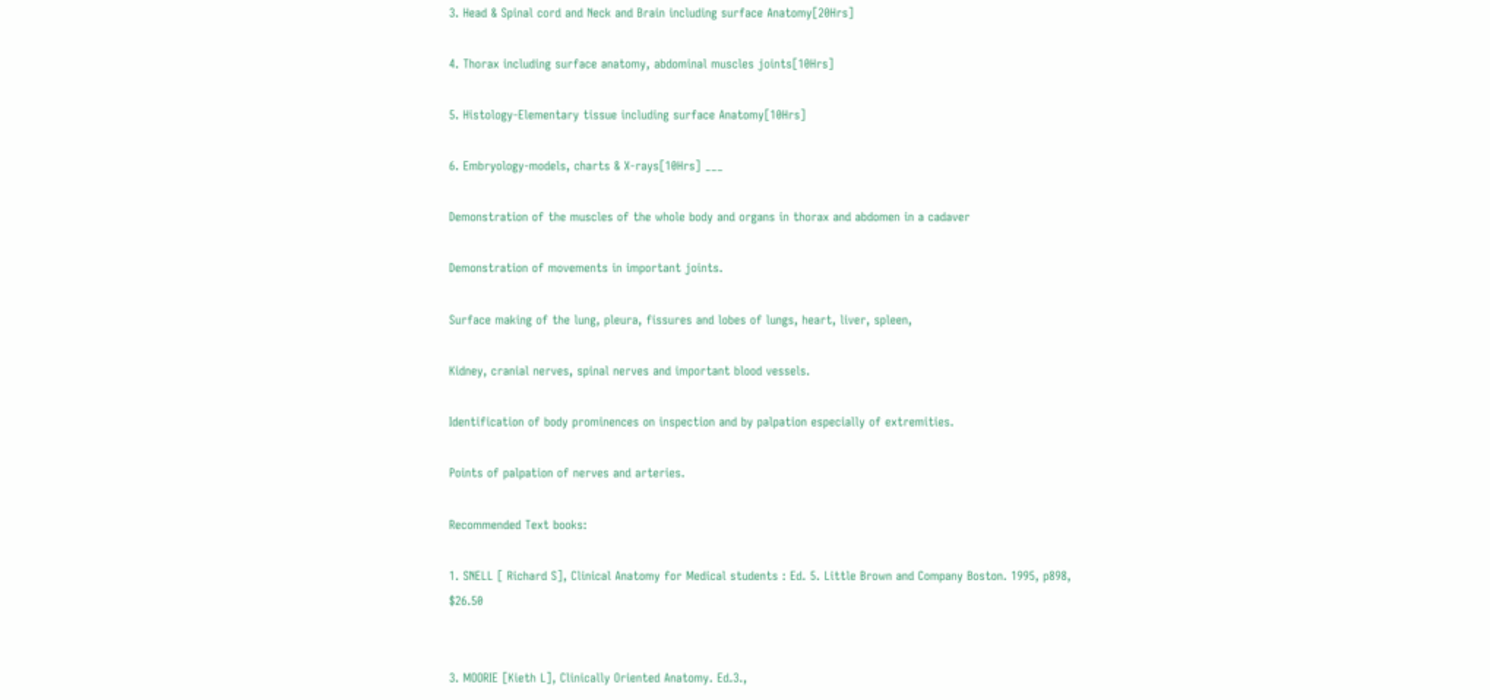3. Head & Spinal cord and Neck and Brain including surface Anatomy[20Hrs]

4. Thorax including surface anatomy, abdominal muscles joints[10Hrs]

5. Histology-Elementary tissue including surface Anatomy[10Hrs]

6. Embryology-models, charts & X-rays[10Hrs] ___

Demonstration of the muscles of the whole body and organs in thorax and abdomen in a cadaver

Demonstration of movements in important joints.

Surface making of the lung, pleura, fissures and lobes of lungs, heart, liver, spleen,

Kidney, cranial nerves, spinal nerves and important blood vessels.

Identification of body prominences on inspection and by palpation especially of extremities.

Points of palpation of nerves and arteries.

Recommended Text books:

1. SNELL [ Richard S], Clinical Anatomy for Medical students : Ed. 5. Little Brown and Company Boston. 1995, p898, $26.50


3. MOORIE [Kieth L], Clinically Oriented Anatomy. Ed.3.,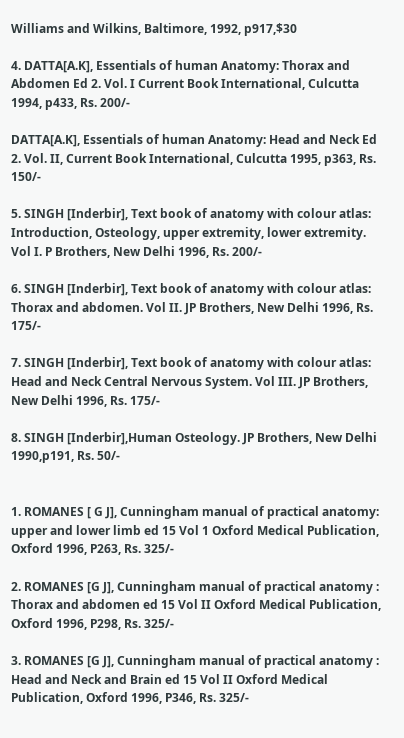Williams and Wilkins, Baltimore, 1992, p917,$30

4. DATTA[A.K], Essentials of human Anatomy: Thorax and Abdomen Ed 2. Vol. I Current Book International, Culcutta 1994, p433, Rs. 200/-

DATTA[A.K], Essentials of human Anatomy: Head and Neck Ed 2. Vol. II, Current Book International, Culcutta 1995, p363, Rs. 150/-

5. SINGH [Inderbir], Text book of anatomy with colour atlas: Introduction, Osteology, upper extremity, lower extremity. Vol I. P Brothers, New Delhi 1996, Rs. 200/-

6. SINGH [Inderbir], Text book of anatomy with colour atlas: Thorax and abdomen. Vol II. JP Brothers, New Delhi 1996, Rs. 175/-

7. SINGH [Inderbir], Text book of anatomy with colour atlas: Head and Neck Central Nervous System. Vol III. JP Brothers, New Delhi 1996, Rs. 175/-

8. SINGH [Inderbir],Human Osteology. JP Brothers, New Delhi 1990,p191, Rs. 50/-


1. ROMANES [ G J], Cunningham manual of practical anatomy: upper and lower limb ed 15 Vol 1 Oxford Medical Publication, Oxford 1996, P263, Rs. 325/-

2. ROMANES [G J], Cunningham manual of practical anatomy : Thorax and abdomen ed 15 Vol II Oxford Medical Publication, Oxford 1996, P298, Rs. 325/-

3. ROMANES [G J], Cunningham manual of practical anatomy : Head and Neck and Brain ed 15 Vol II Oxford Medical Publication, Oxford 1996, P346, Rs. 325/-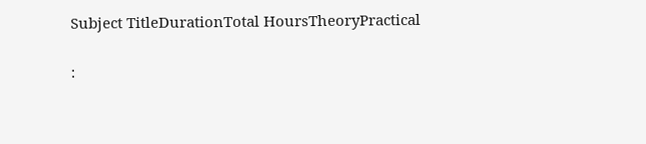Subject TitleDurationTotal HoursTheoryPractical

: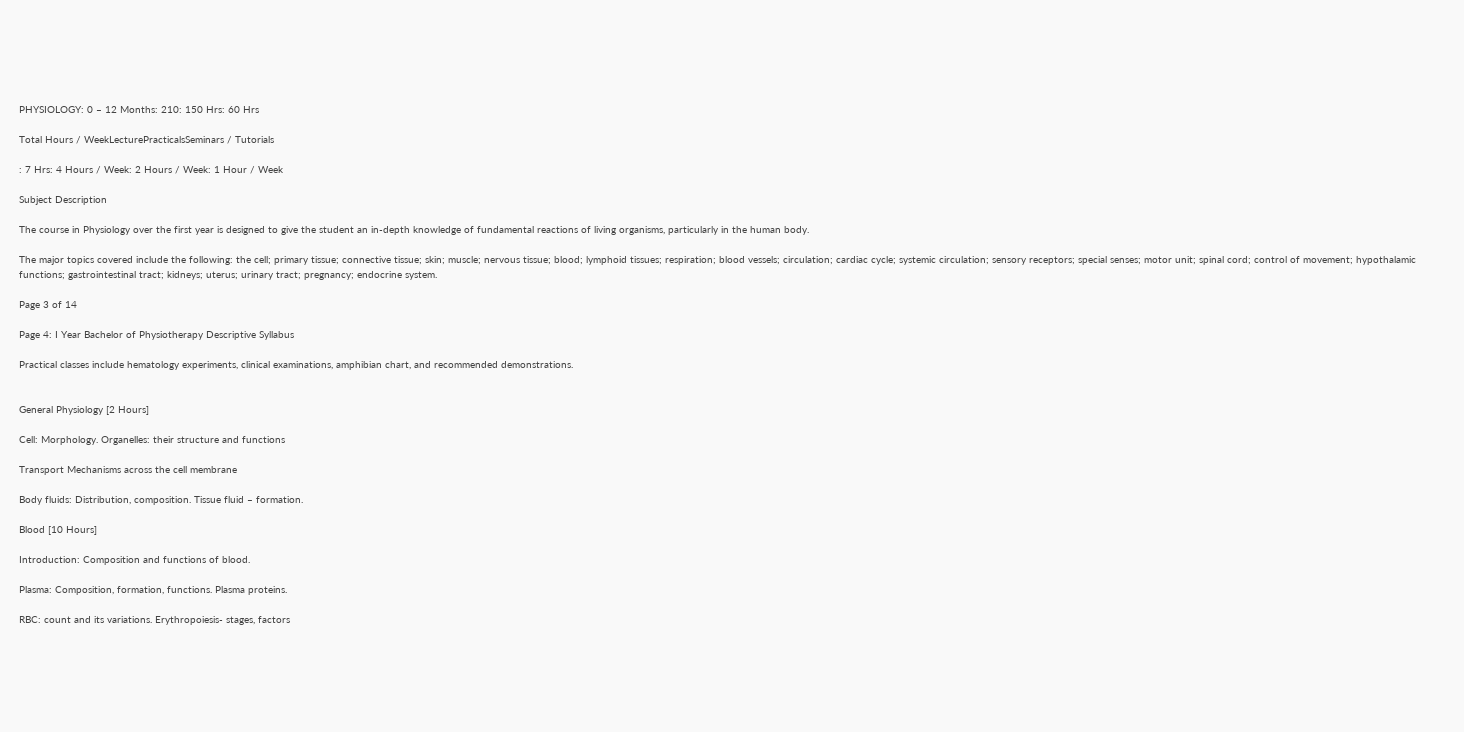PHYSIOLOGY: 0 – 12 Months: 210: 150 Hrs: 60 Hrs

Total Hours / WeekLecturePracticalsSeminars / Tutorials

: 7 Hrs: 4 Hours / Week: 2 Hours / Week: 1 Hour / Week

Subject Description

The course in Physiology over the first year is designed to give the student an in-depth knowledge of fundamental reactions of living organisms, particularly in the human body.

The major topics covered include the following: the cell; primary tissue; connective tissue; skin; muscle; nervous tissue; blood; lymphoid tissues; respiration; blood vessels; circulation; cardiac cycle; systemic circulation; sensory receptors; special senses; motor unit; spinal cord; control of movement; hypothalamic functions; gastrointestinal tract; kidneys; uterus; urinary tract; pregnancy; endocrine system.

Page 3 of 14

Page 4: I Year Bachelor of Physiotherapy Descriptive Syllabus

Practical classes include hematology experiments, clinical examinations, amphibian chart, and recommended demonstrations.


General Physiology [2 Hours]

Cell: Morphology. Organelles: their structure and functions

Transport Mechanisms across the cell membrane

Body fluids: Distribution, composition. Tissue fluid – formation.

Blood [10 Hours]

Introduction: Composition and functions of blood.

Plasma: Composition, formation, functions. Plasma proteins.

RBC: count and its variations. Erythropoiesis- stages, factors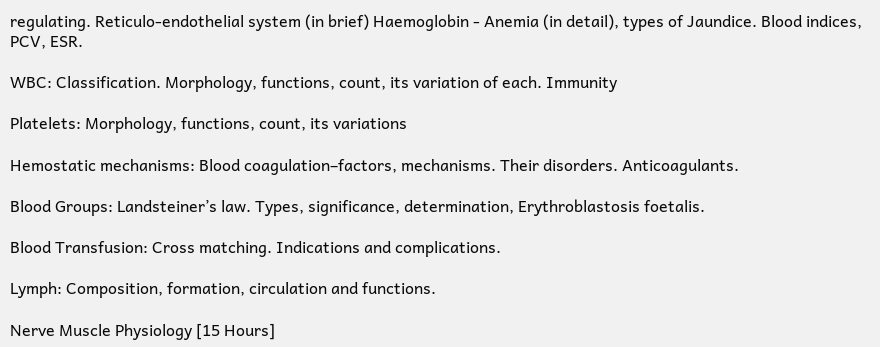regulating. Reticulo-endothelial system (in brief) Haemoglobin - Anemia (in detail), types of Jaundice. Blood indices, PCV, ESR.

WBC: Classification. Morphology, functions, count, its variation of each. Immunity

Platelets: Morphology, functions, count, its variations

Hemostatic mechanisms: Blood coagulation–factors, mechanisms. Their disorders. Anticoagulants.

Blood Groups: Landsteiner’s law. Types, significance, determination, Erythroblastosis foetalis.

Blood Transfusion: Cross matching. Indications and complications.

Lymph: Composition, formation, circulation and functions.

Nerve Muscle Physiology [15 Hours]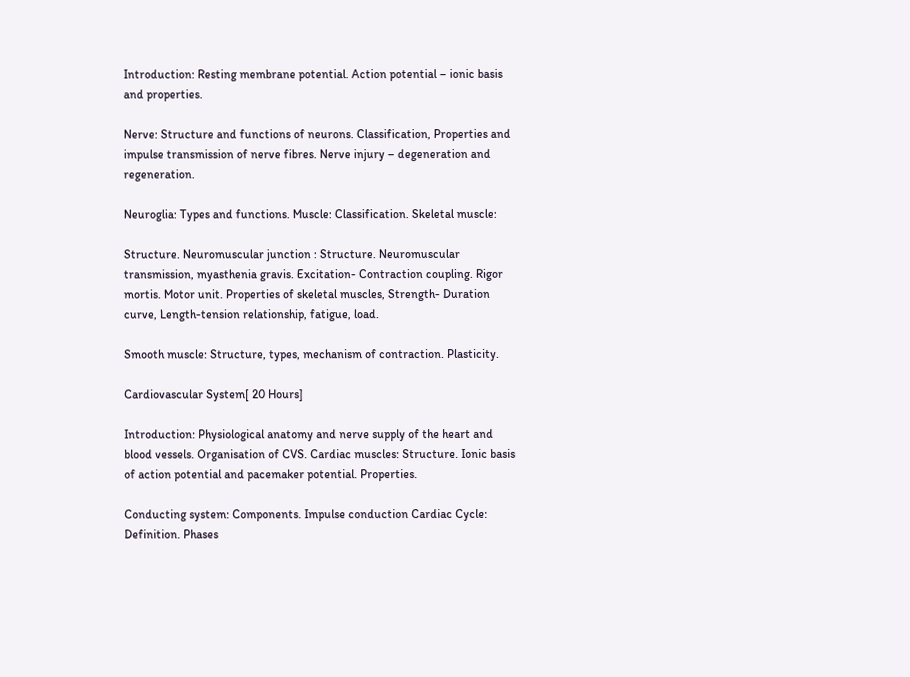Introduction: Resting membrane potential. Action potential – ionic basis and properties.

Nerve: Structure and functions of neurons. Classification, Properties and impulse transmission of nerve fibres. Nerve injury – degeneration and regeneration.

Neuroglia: Types and functions. Muscle: Classification. Skeletal muscle:

Structure. Neuromuscular junction : Structure. Neuromuscular transmission, myasthenia gravis. Excitation- Contraction coupling. Rigor mortis. Motor unit. Properties of skeletal muscles, Strength- Duration curve, Length-tension relationship, fatigue, load.

Smooth muscle: Structure, types, mechanism of contraction. Plasticity.

Cardiovascular System[ 20 Hours]

Introduction: Physiological anatomy and nerve supply of the heart and blood vessels. Organisation of CVS. Cardiac muscles: Structure. Ionic basis of action potential and pacemaker potential. Properties.

Conducting system: Components. Impulse conduction Cardiac Cycle: Definition. Phases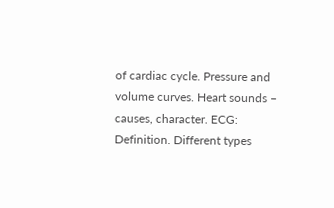of cardiac cycle. Pressure and volume curves. Heart sounds – causes, character. ECG: Definition. Different types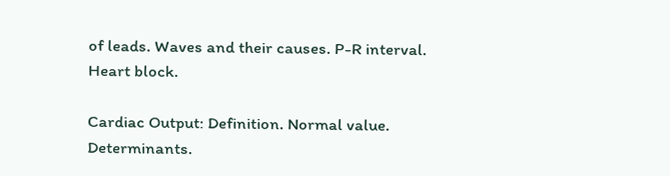of leads. Waves and their causes. P-R interval. Heart block.

Cardiac Output: Definition. Normal value. Determinants.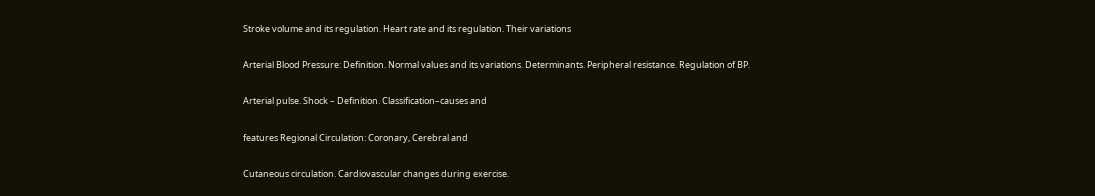Stroke volume and its regulation. Heart rate and its regulation. Their variations

Arterial Blood Pressure: Definition. Normal values and its variations. Determinants. Peripheral resistance. Regulation of BP.

Arterial pulse. Shock – Definition. Classification–causes and

features Regional Circulation: Coronary, Cerebral and

Cutaneous circulation. Cardiovascular changes during exercise.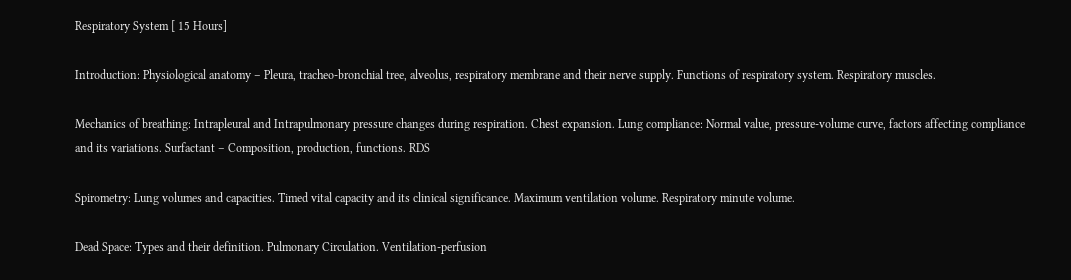Respiratory System [ 15 Hours]

Introduction: Physiological anatomy – Pleura, tracheo-bronchial tree, alveolus, respiratory membrane and their nerve supply. Functions of respiratory system. Respiratory muscles.

Mechanics of breathing: Intrapleural and Intrapulmonary pressure changes during respiration. Chest expansion. Lung compliance: Normal value, pressure-volume curve, factors affecting compliance and its variations. Surfactant – Composition, production, functions. RDS

Spirometry: Lung volumes and capacities. Timed vital capacity and its clinical significance. Maximum ventilation volume. Respiratory minute volume.

Dead Space: Types and their definition. Pulmonary Circulation. Ventilation-perfusion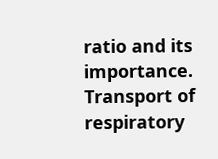ratio and its importance. Transport of respiratory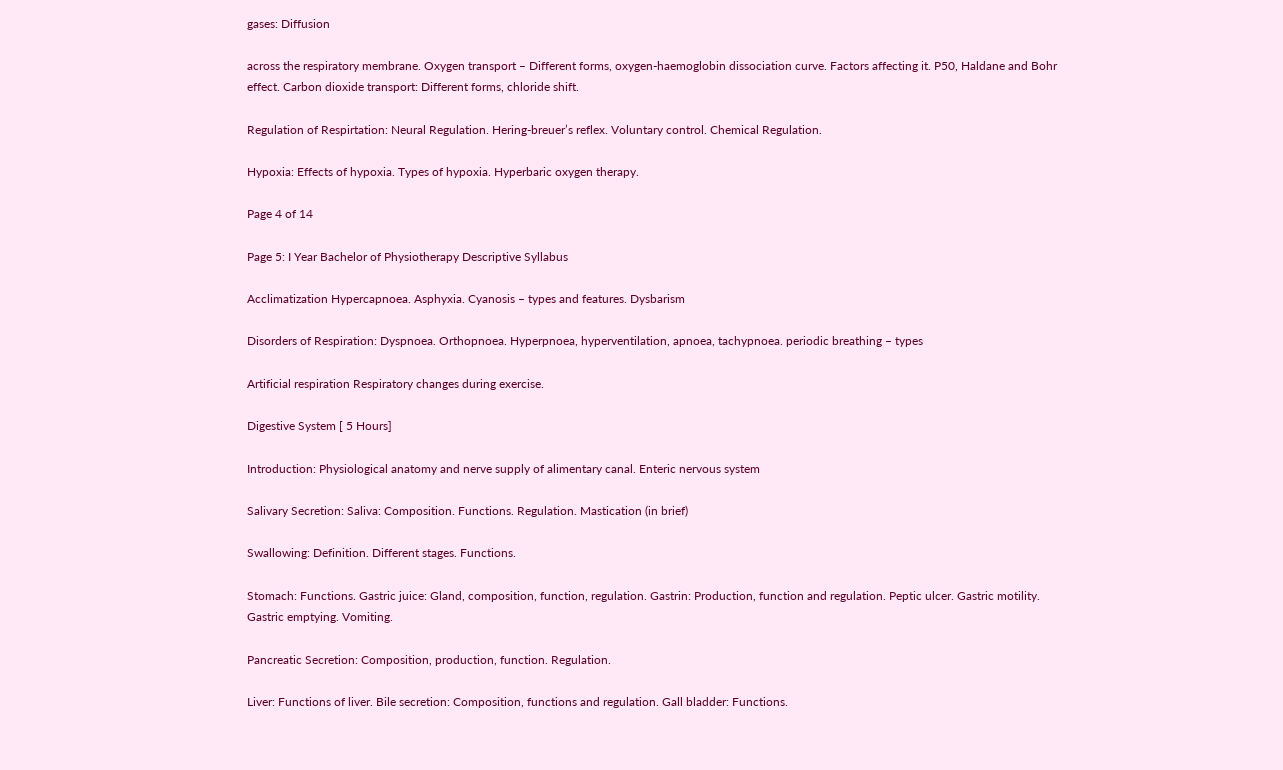gases: Diffusion

across the respiratory membrane. Oxygen transport – Different forms, oxygen-haemoglobin dissociation curve. Factors affecting it. P50, Haldane and Bohr effect. Carbon dioxide transport: Different forms, chloride shift.

Regulation of Respirtation: Neural Regulation. Hering-breuer’s reflex. Voluntary control. Chemical Regulation.

Hypoxia: Effects of hypoxia. Types of hypoxia. Hyperbaric oxygen therapy.

Page 4 of 14

Page 5: I Year Bachelor of Physiotherapy Descriptive Syllabus

Acclimatization Hypercapnoea. Asphyxia. Cyanosis – types and features. Dysbarism

Disorders of Respiration: Dyspnoea. Orthopnoea. Hyperpnoea, hyperventilation, apnoea, tachypnoea. periodic breathing – types

Artificial respiration Respiratory changes during exercise.

Digestive System [ 5 Hours]

Introduction: Physiological anatomy and nerve supply of alimentary canal. Enteric nervous system

Salivary Secretion: Saliva: Composition. Functions. Regulation. Mastication (in brief)

Swallowing: Definition. Different stages. Functions.

Stomach: Functions. Gastric juice: Gland, composition, function, regulation. Gastrin: Production, function and regulation. Peptic ulcer. Gastric motility. Gastric emptying. Vomiting.

Pancreatic Secretion: Composition, production, function. Regulation.

Liver: Functions of liver. Bile secretion: Composition, functions and regulation. Gall bladder: Functions.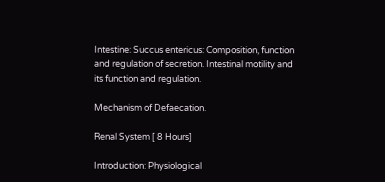Intestine: Succus entericus: Composition, function and regulation of secretion. Intestinal motility and its function and regulation.

Mechanism of Defaecation.

Renal System [ 8 Hours]

Introduction: Physiological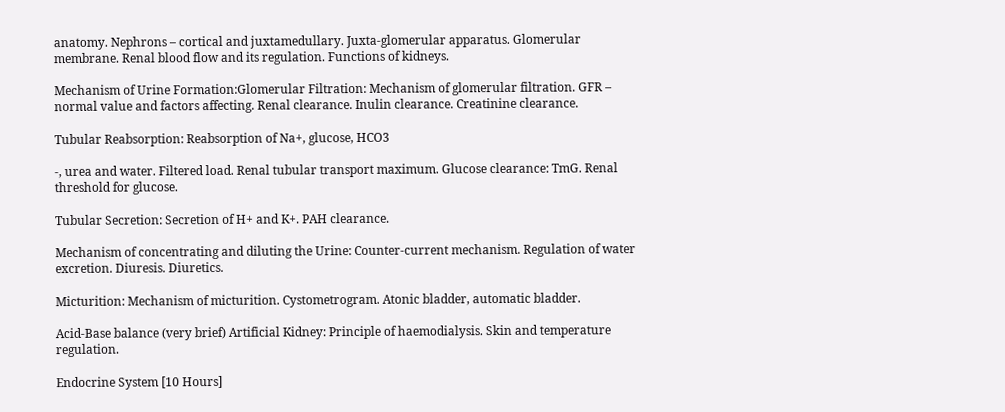anatomy. Nephrons – cortical and juxtamedullary. Juxta-glomerular apparatus. Glomerular membrane. Renal blood flow and its regulation. Functions of kidneys.

Mechanism of Urine Formation:Glomerular Filtration: Mechanism of glomerular filtration. GFR – normal value and factors affecting. Renal clearance. Inulin clearance. Creatinine clearance.

Tubular Reabsorption: Reabsorption of Na+, glucose, HCO3

-, urea and water. Filtered load. Renal tubular transport maximum. Glucose clearance: TmG. Renal threshold for glucose.

Tubular Secretion: Secretion of H+ and K+. PAH clearance.

Mechanism of concentrating and diluting the Urine: Counter-current mechanism. Regulation of water excretion. Diuresis. Diuretics.

Micturition: Mechanism of micturition. Cystometrogram. Atonic bladder, automatic bladder.

Acid-Base balance (very brief) Artificial Kidney: Principle of haemodialysis. Skin and temperature regulation.

Endocrine System [10 Hours]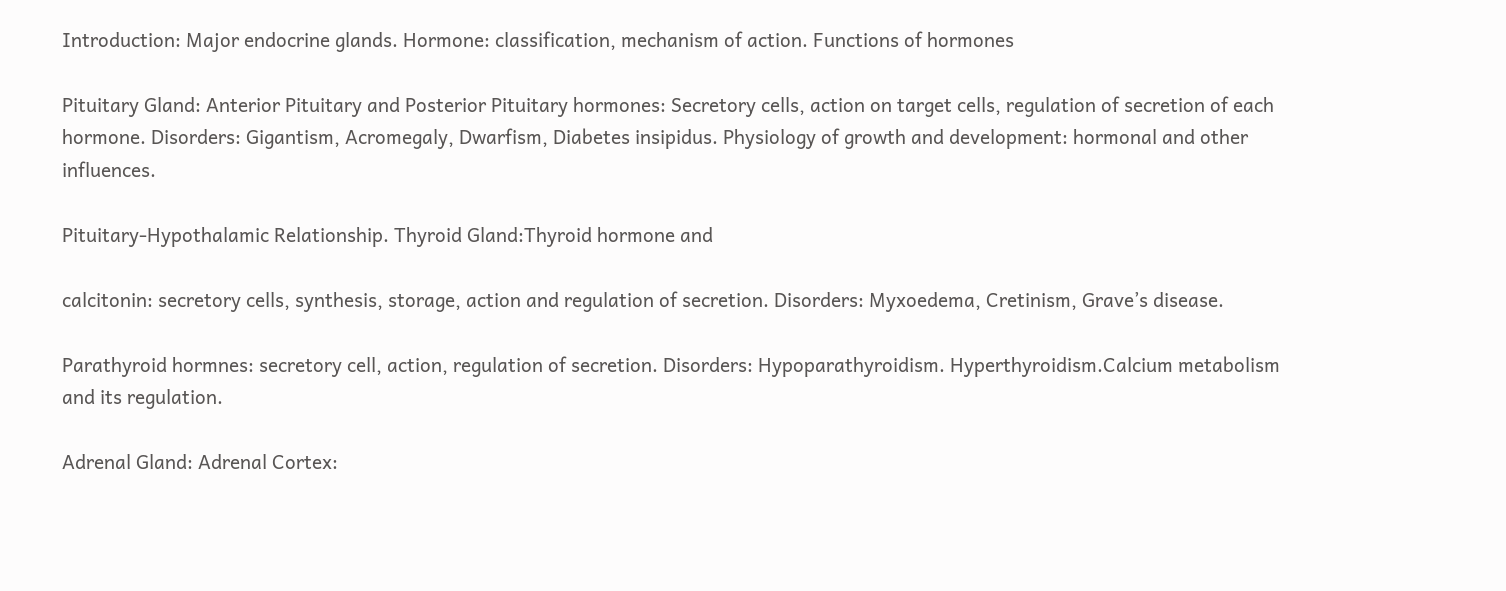Introduction: Major endocrine glands. Hormone: classification, mechanism of action. Functions of hormones

Pituitary Gland: Anterior Pituitary and Posterior Pituitary hormones: Secretory cells, action on target cells, regulation of secretion of each hormone. Disorders: Gigantism, Acromegaly, Dwarfism, Diabetes insipidus. Physiology of growth and development: hormonal and other influences.

Pituitary-Hypothalamic Relationship. Thyroid Gland:Thyroid hormone and

calcitonin: secretory cells, synthesis, storage, action and regulation of secretion. Disorders: Myxoedema, Cretinism, Grave’s disease.

Parathyroid hormnes: secretory cell, action, regulation of secretion. Disorders: Hypoparathyroidism. Hyperthyroidism.Calcium metabolism and its regulation.

Adrenal Gland: Adrenal Cortex: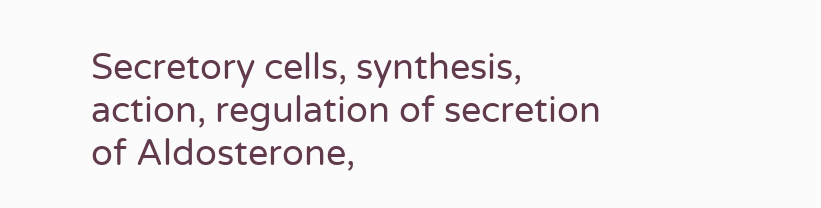Secretory cells, synthesis, action, regulation of secretion of Aldosterone,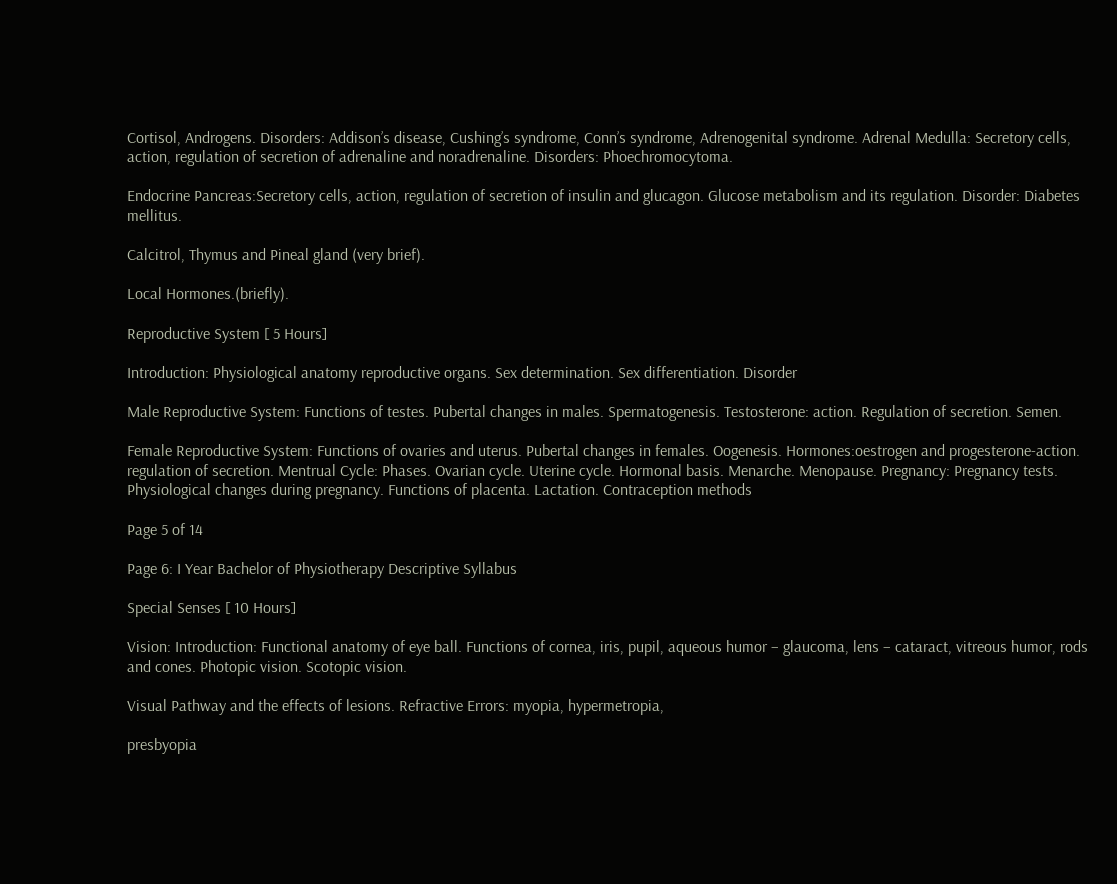Cortisol, Androgens. Disorders: Addison’s disease, Cushing’s syndrome, Conn’s syndrome, Adrenogenital syndrome. Adrenal Medulla: Secretory cells, action, regulation of secretion of adrenaline and noradrenaline. Disorders: Phoechromocytoma.

Endocrine Pancreas:Secretory cells, action, regulation of secretion of insulin and glucagon. Glucose metabolism and its regulation. Disorder: Diabetes mellitus.

Calcitrol, Thymus and Pineal gland (very brief).

Local Hormones.(briefly).

Reproductive System [ 5 Hours]

Introduction: Physiological anatomy reproductive organs. Sex determination. Sex differentiation. Disorder

Male Reproductive System: Functions of testes. Pubertal changes in males. Spermatogenesis. Testosterone: action. Regulation of secretion. Semen.

Female Reproductive System: Functions of ovaries and uterus. Pubertal changes in females. Oogenesis. Hormones:oestrogen and progesterone-action. regulation of secretion. Mentrual Cycle: Phases. Ovarian cycle. Uterine cycle. Hormonal basis. Menarche. Menopause. Pregnancy: Pregnancy tests. Physiological changes during pregnancy. Functions of placenta. Lactation. Contraception methods

Page 5 of 14

Page 6: I Year Bachelor of Physiotherapy Descriptive Syllabus

Special Senses [ 10 Hours]

Vision: Introduction: Functional anatomy of eye ball. Functions of cornea, iris, pupil, aqueous humor – glaucoma, lens – cataract, vitreous humor, rods and cones. Photopic vision. Scotopic vision.

Visual Pathway and the effects of lesions. Refractive Errors: myopia, hypermetropia,

presbyopia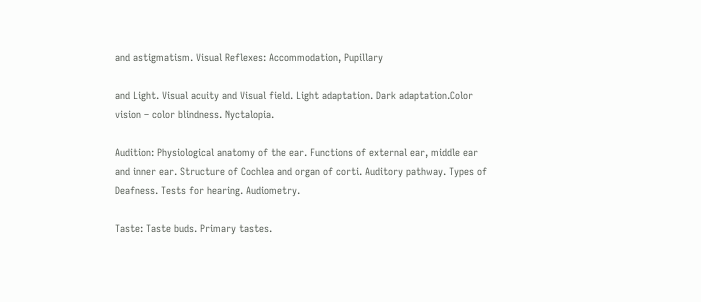and astigmatism. Visual Reflexes: Accommodation, Pupillary

and Light. Visual acuity and Visual field. Light adaptation. Dark adaptation.Color vision – color blindness. Nyctalopia.

Audition: Physiological anatomy of the ear. Functions of external ear, middle ear and inner ear. Structure of Cochlea and organ of corti. Auditory pathway. Types of Deafness. Tests for hearing. Audiometry.

Taste: Taste buds. Primary tastes.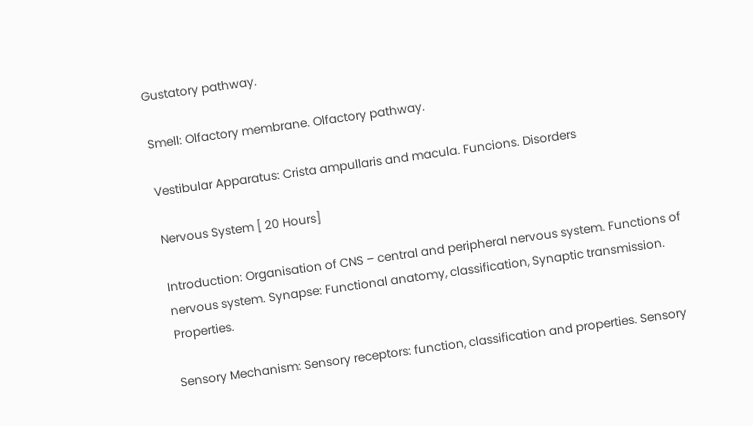Gustatory pathway.

Smell: Olfactory membrane. Olfactory pathway.

Vestibular Apparatus: Crista ampullaris and macula. Funcions. Disorders

Nervous System [ 20 Hours]

Introduction: Organisation of CNS – central and peripheral nervous system. Functions of nervous system. Synapse: Functional anatomy, classification, Synaptic transmission. Properties.

Sensory Mechanism: Sensory receptors: function, classification and properties. Sensory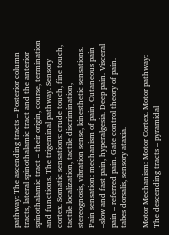pathway: The ascending tracts – Posterior column tracts, lateral spinothalamic tract and the anterior spinothalamic tract – their origin, course, termination and functions. The trigeminal pathway. Sensory cortex. Somatic sensations: crude touch, fine touch, tactile localization, tactile discrimination, stereognosis, vibration sense, kinesthetic sensations. Pain sensation: mechanism of pain. Cutaneous pain –slow and fast pain, hyperalgesia. Deep pain. Visceral pain – referred pain. Gate control theory of pain. tabes dorsalis, sensory ataxia.

Motor Mechanism: Motor Cortex. Motor pathway: The descending tracts – pyramidal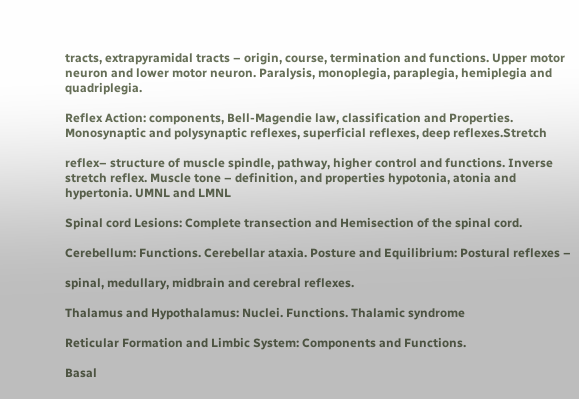tracts, extrapyramidal tracts – origin, course, termination and functions. Upper motor neuron and lower motor neuron. Paralysis, monoplegia, paraplegia, hemiplegia and quadriplegia.

Reflex Action: components, Bell-Magendie law, classification and Properties. Monosynaptic and polysynaptic reflexes, superficial reflexes, deep reflexes.Stretch

reflex– structure of muscle spindle, pathway, higher control and functions. Inverse stretch reflex. Muscle tone – definition, and properties hypotonia, atonia and hypertonia. UMNL and LMNL

Spinal cord Lesions: Complete transection and Hemisection of the spinal cord.

Cerebellum: Functions. Cerebellar ataxia. Posture and Equilibrium: Postural reflexes –

spinal, medullary, midbrain and cerebral reflexes.

Thalamus and Hypothalamus: Nuclei. Functions. Thalamic syndrome

Reticular Formation and Limbic System: Components and Functions.

Basal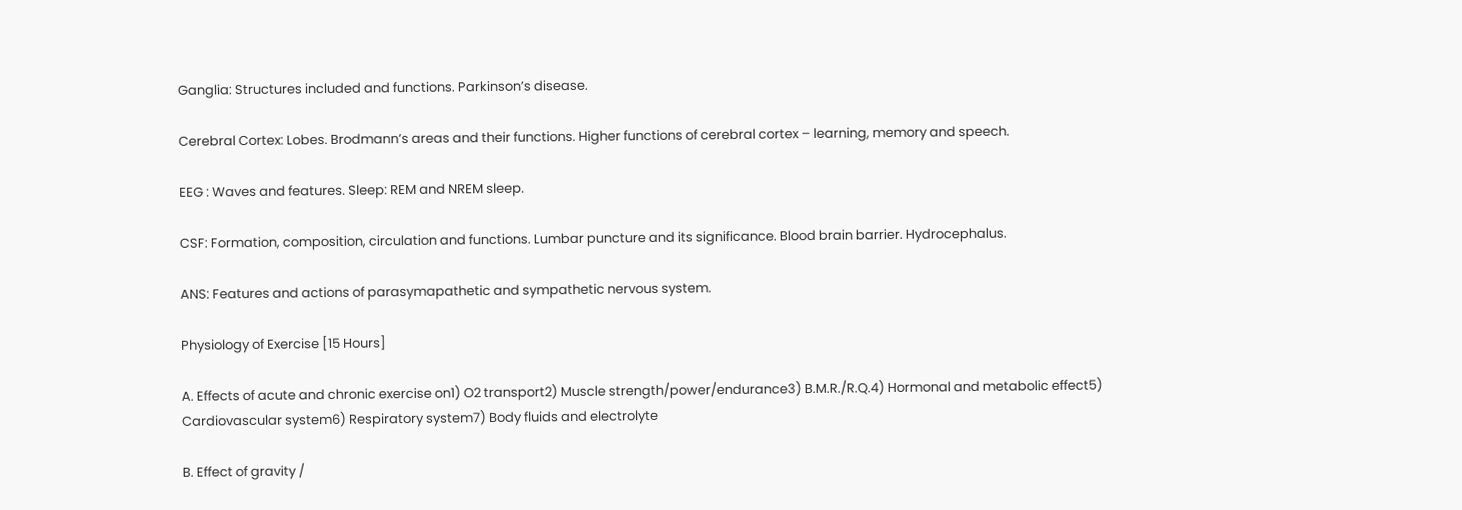Ganglia: Structures included and functions. Parkinson’s disease.

Cerebral Cortex: Lobes. Brodmann’s areas and their functions. Higher functions of cerebral cortex – learning, memory and speech.

EEG : Waves and features. Sleep: REM and NREM sleep.

CSF: Formation, composition, circulation and functions. Lumbar puncture and its significance. Blood brain barrier. Hydrocephalus.

ANS: Features and actions of parasymapathetic and sympathetic nervous system.

Physiology of Exercise [15 Hours]

A. Effects of acute and chronic exercise on1) O2 transport2) Muscle strength/power/endurance3) B.M.R./R.Q.4) Hormonal and metabolic effect5) Cardiovascular system6) Respiratory system7) Body fluids and electrolyte

B. Effect of gravity /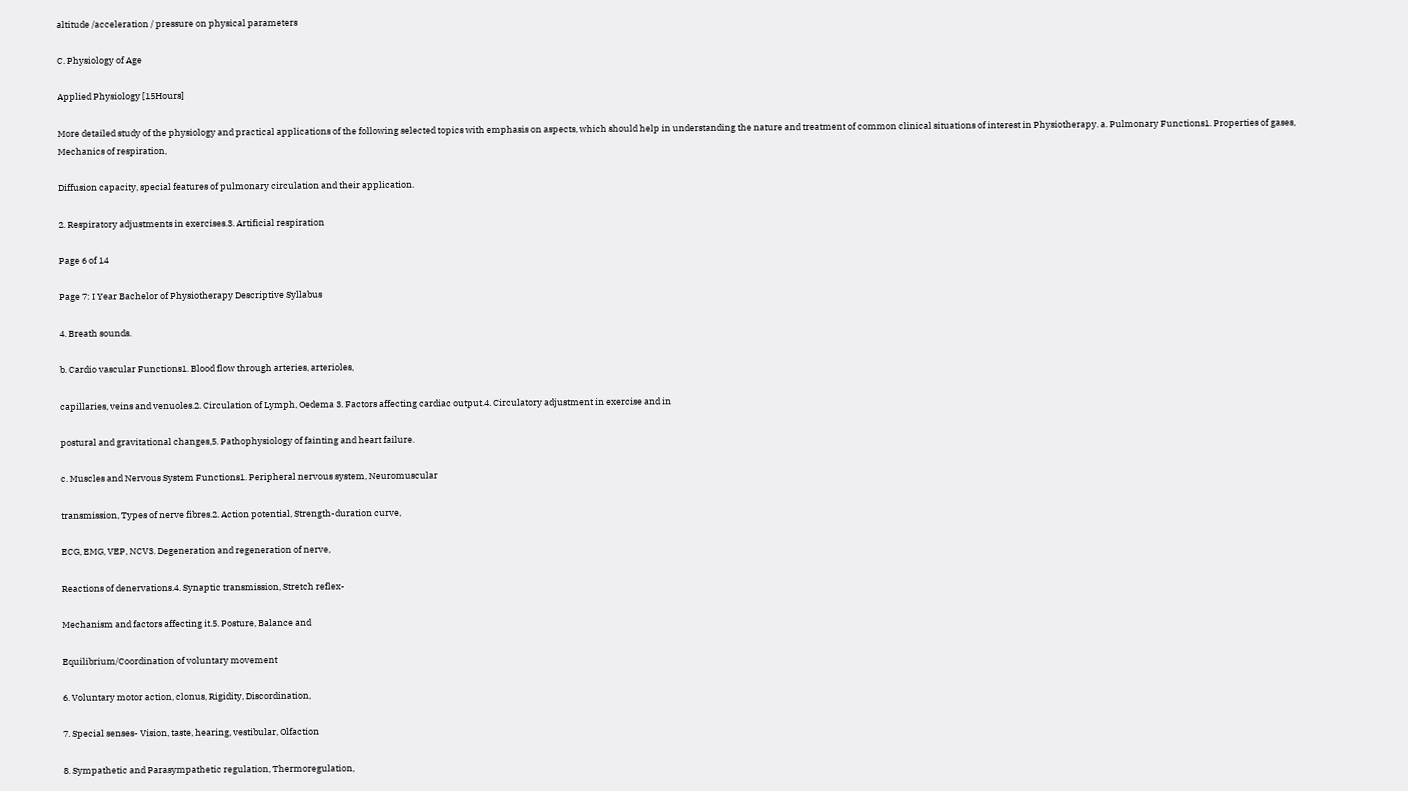altitude /acceleration / pressure on physical parameters

C. Physiology of Age

Applied Physiology [15Hours]

More detailed study of the physiology and practical applications of the following selected topics with emphasis on aspects, which should help in understanding the nature and treatment of common clinical situations of interest in Physiotherapy. a. Pulmonary Functions1. Properties of gases, Mechanics of respiration,

Diffusion capacity, special features of pulmonary circulation and their application.

2. Respiratory adjustments in exercises.3. Artificial respiration

Page 6 of 14

Page 7: I Year Bachelor of Physiotherapy Descriptive Syllabus

4. Breath sounds.

b. Cardio vascular Functions1. Blood flow through arteries, arterioles,

capillaries, veins and venuoles.2. Circulation of Lymph, Oedema 3. Factors affecting cardiac output.4. Circulatory adjustment in exercise and in

postural and gravitational changes,5. Pathophysiology of fainting and heart failure.

c. Muscles and Nervous System Functions1. Peripheral nervous system, Neuromuscular

transmission, Types of nerve fibres.2. Action potential, Strength-duration curve,

ECG, EMG, VEP, NCV3. Degeneration and regeneration of nerve,

Reactions of denervations.4. Synaptic transmission, Stretch reflex-

Mechanism and factors affecting it.5. Posture, Balance and

Equilibrium/Coordination of voluntary movement

6. Voluntary motor action, clonus, Rigidity, Discordination,

7. Special senses- Vision, taste, hearing, vestibular, Olfaction

8. Sympathetic and Parasympathetic regulation, Thermoregulation,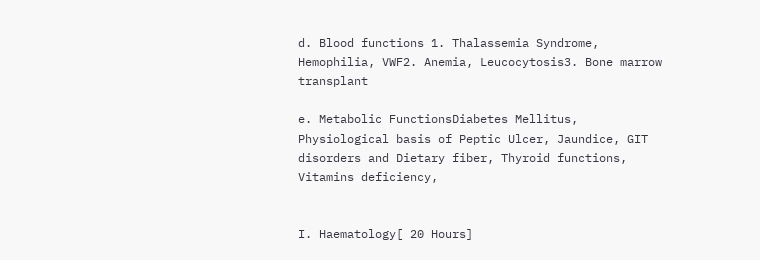d. Blood functions 1. Thalassemia Syndrome, Hemophilia, VWF2. Anemia, Leucocytosis3. Bone marrow transplant

e. Metabolic FunctionsDiabetes Mellitus, Physiological basis of Peptic Ulcer, Jaundice, GIT disorders and Dietary fiber, Thyroid functions, Vitamins deficiency,


I. Haematology[ 20 Hours]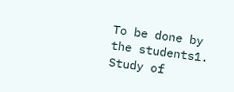To be done by the students1. Study of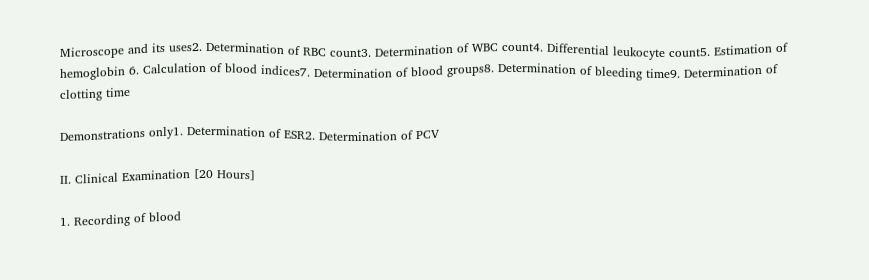Microscope and its uses2. Determination of RBC count3. Determination of WBC count4. Differential leukocyte count5. Estimation of hemoglobin 6. Calculation of blood indices7. Determination of blood groups8. Determination of bleeding time9. Determination of clotting time

Demonstrations only1. Determination of ESR2. Determination of PCV

II. Clinical Examination [20 Hours]

1. Recording of blood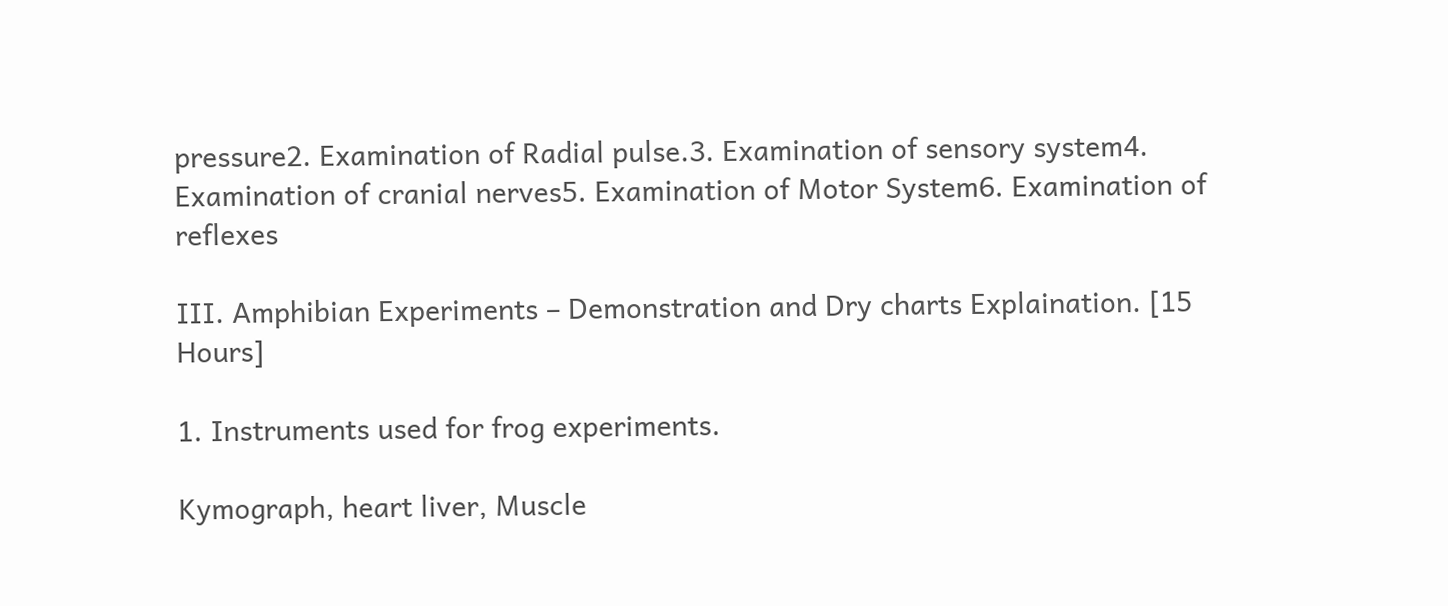pressure2. Examination of Radial pulse.3. Examination of sensory system4. Examination of cranial nerves5. Examination of Motor System6. Examination of reflexes

III. Amphibian Experiments – Demonstration and Dry charts Explaination. [15 Hours]

1. Instruments used for frog experiments.

Kymograph, heart liver, Muscle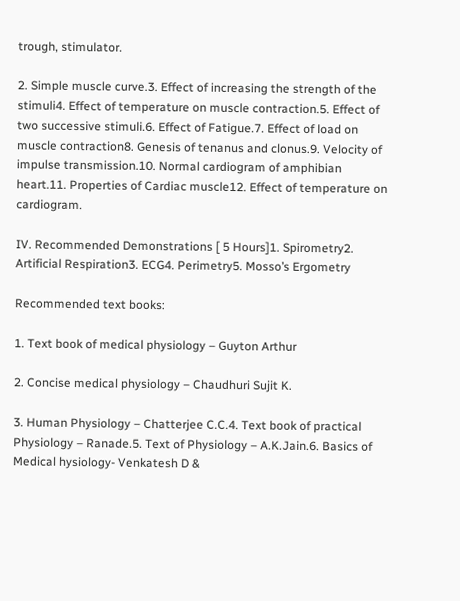trough, stimulator.

2. Simple muscle curve.3. Effect of increasing the strength of the stimuli4. Effect of temperature on muscle contraction.5. Effect of two successive stimuli.6. Effect of Fatigue.7. Effect of load on muscle contraction8. Genesis of tenanus and clonus.9. Velocity of impulse transmission.10. Normal cardiogram of amphibian heart.11. Properties of Cardiac muscle12. Effect of temperature on cardiogram.

IV. Recommended Demonstrations [ 5 Hours]1. Spirometry2. Artificial Respiration3. ECG4. Perimetry5. Mosso’s Ergometry

Recommended text books:

1. Text book of medical physiology – Guyton Arthur

2. Concise medical physiology – Chaudhuri Sujit K.

3. Human Physiology – Chatterjee C.C.4. Text book of practical Physiology – Ranade.5. Text of Physiology – A.K.Jain.6. Basics of Medical hysiology- Venkatesh D &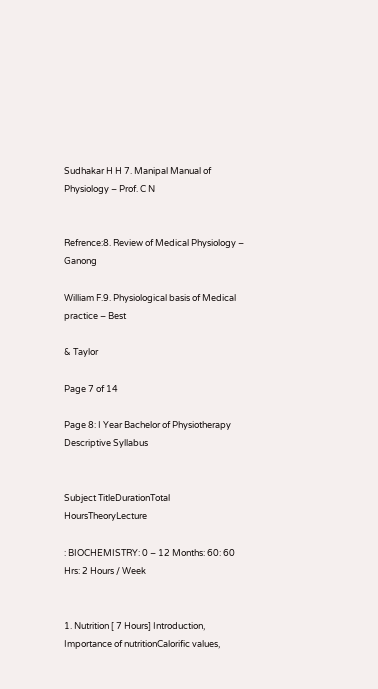Sudhakar H H 7. Manipal Manual of Physiology – Prof. C N


Refrence:8. Review of Medical Physiology – Ganong

William F.9. Physiological basis of Medical practice – Best

& Taylor

Page 7 of 14

Page 8: I Year Bachelor of Physiotherapy Descriptive Syllabus


Subject TitleDurationTotal HoursTheoryLecture

: BIOCHEMISTRY: 0 – 12 Months: 60: 60 Hrs: 2 Hours / Week


1. Nutrition [ 7 Hours] Introduction, Importance of nutritionCalorific values,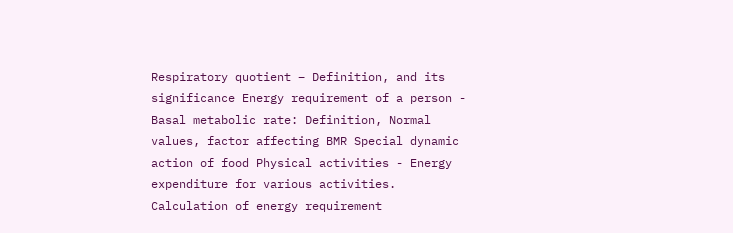Respiratory quotient – Definition, and its significance Energy requirement of a person - Basal metabolic rate: Definition, Normal values, factor affecting BMR Special dynamic action of food Physical activities - Energy expenditure for various activities. Calculation of energy requirement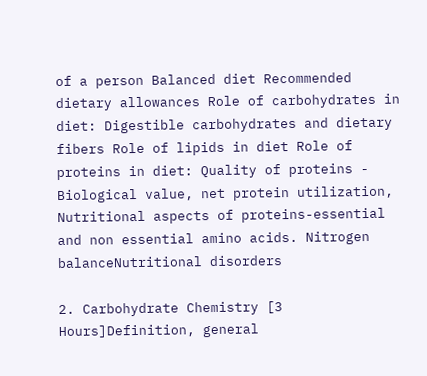of a person Balanced diet Recommended dietary allowances Role of carbohydrates in diet: Digestible carbohydrates and dietary fibers Role of lipids in diet Role of proteins in diet: Quality of proteins - Biological value, net protein utilization, Nutritional aspects of proteins-essential and non essential amino acids. Nitrogen balanceNutritional disorders

2. Carbohydrate Chemistry [3 Hours]Definition, general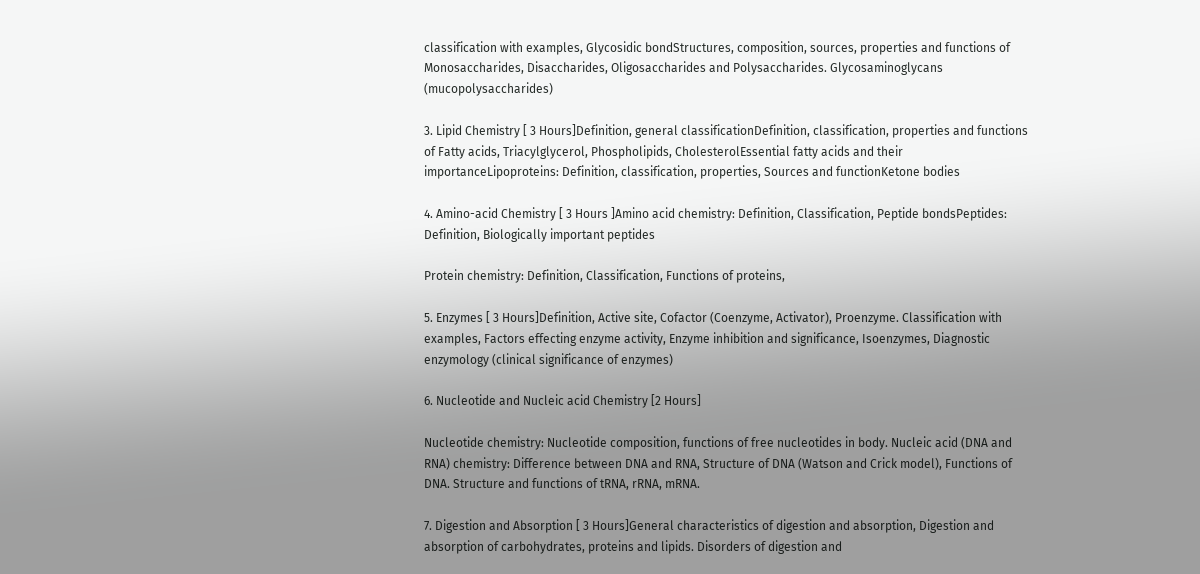classification with examples, Glycosidic bondStructures, composition, sources, properties and functions of Monosaccharides, Disaccharides, Oligosaccharides and Polysaccharides. Glycosaminoglycans (mucopolysaccharides)

3. Lipid Chemistry [ 3 Hours]Definition, general classificationDefinition, classification, properties and functions of Fatty acids, Triacylglycerol, Phospholipids, CholesterolEssential fatty acids and their importanceLipoproteins: Definition, classification, properties, Sources and functionKetone bodies

4. Amino-acid Chemistry [ 3 Hours ]Amino acid chemistry: Definition, Classification, Peptide bondsPeptides: Definition, Biologically important peptides

Protein chemistry: Definition, Classification, Functions of proteins,

5. Enzymes [ 3 Hours]Definition, Active site, Cofactor (Coenzyme, Activator), Proenzyme. Classification with examples, Factors effecting enzyme activity, Enzyme inhibition and significance, Isoenzymes, Diagnostic enzymology (clinical significance of enzymes)

6. Nucleotide and Nucleic acid Chemistry [2 Hours]

Nucleotide chemistry: Nucleotide composition, functions of free nucleotides in body. Nucleic acid (DNA and RNA) chemistry: Difference between DNA and RNA, Structure of DNA (Watson and Crick model), Functions of DNA. Structure and functions of tRNA, rRNA, mRNA.

7. Digestion and Absorption [ 3 Hours]General characteristics of digestion and absorption, Digestion and absorption of carbohydrates, proteins and lipids. Disorders of digestion and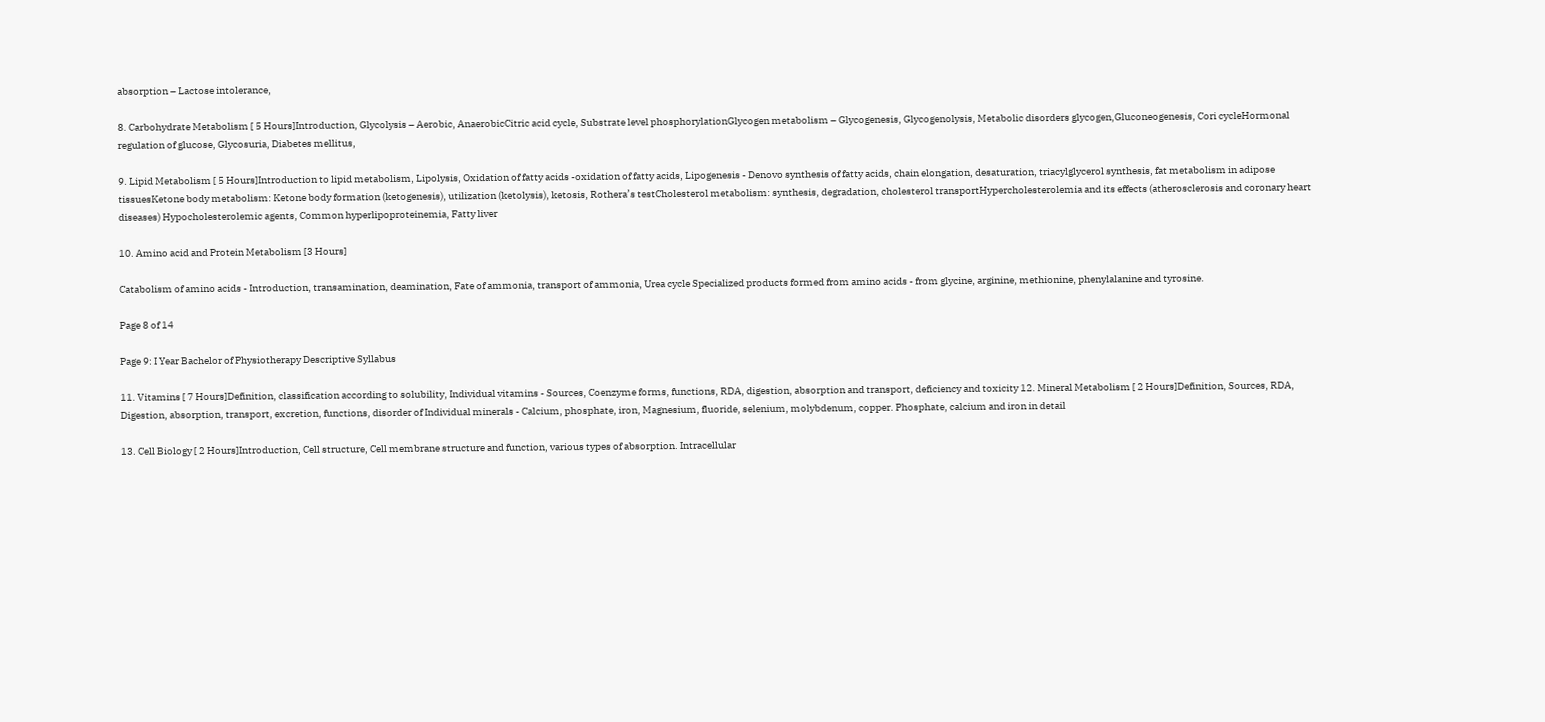absorption – Lactose intolerance,

8. Carbohydrate Metabolism [ 5 Hours]Introduction, Glycolysis – Aerobic, AnaerobicCitric acid cycle, Substrate level phosphorylationGlycogen metabolism – Glycogenesis, Glycogenolysis, Metabolic disorders glycogen,Gluconeogenesis, Cori cycleHormonal regulation of glucose, Glycosuria, Diabetes mellitus,

9. Lipid Metabolism [ 5 Hours]Introduction to lipid metabolism, Lipolysis, Oxidation of fatty acids -oxidation of fatty acids, Lipogenesis - Denovo synthesis of fatty acids, chain elongation, desaturation, triacylglycerol synthesis, fat metabolism in adipose tissuesKetone body metabolism: Ketone body formation (ketogenesis), utilization (ketolysis), ketosis, Rothera’s testCholesterol metabolism: synthesis, degradation, cholesterol transportHypercholesterolemia and its effects (atherosclerosis and coronary heart diseases) Hypocholesterolemic agents, Common hyperlipoproteinemia, Fatty liver

10. Amino acid and Protein Metabolism [3 Hours]

Catabolism of amino acids - Introduction, transamination, deamination, Fate of ammonia, transport of ammonia, Urea cycle Specialized products formed from amino acids - from glycine, arginine, methionine, phenylalanine and tyrosine.

Page 8 of 14

Page 9: I Year Bachelor of Physiotherapy Descriptive Syllabus

11. Vitamins [ 7 Hours]Definition, classification according to solubility, Individual vitamins - Sources, Coenzyme forms, functions, RDA, digestion, absorption and transport, deficiency and toxicity 12. Mineral Metabolism [ 2 Hours]Definition, Sources, RDA, Digestion, absorption, transport, excretion, functions, disorder of Individual minerals - Calcium, phosphate, iron, Magnesium, fluoride, selenium, molybdenum, copper. Phosphate, calcium and iron in detail

13. Cell Biology [ 2 Hours]Introduction, Cell structure, Cell membrane structure and function, various types of absorption. Intracellular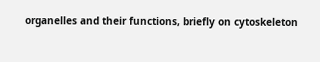organelles and their functions, briefly on cytoskeleton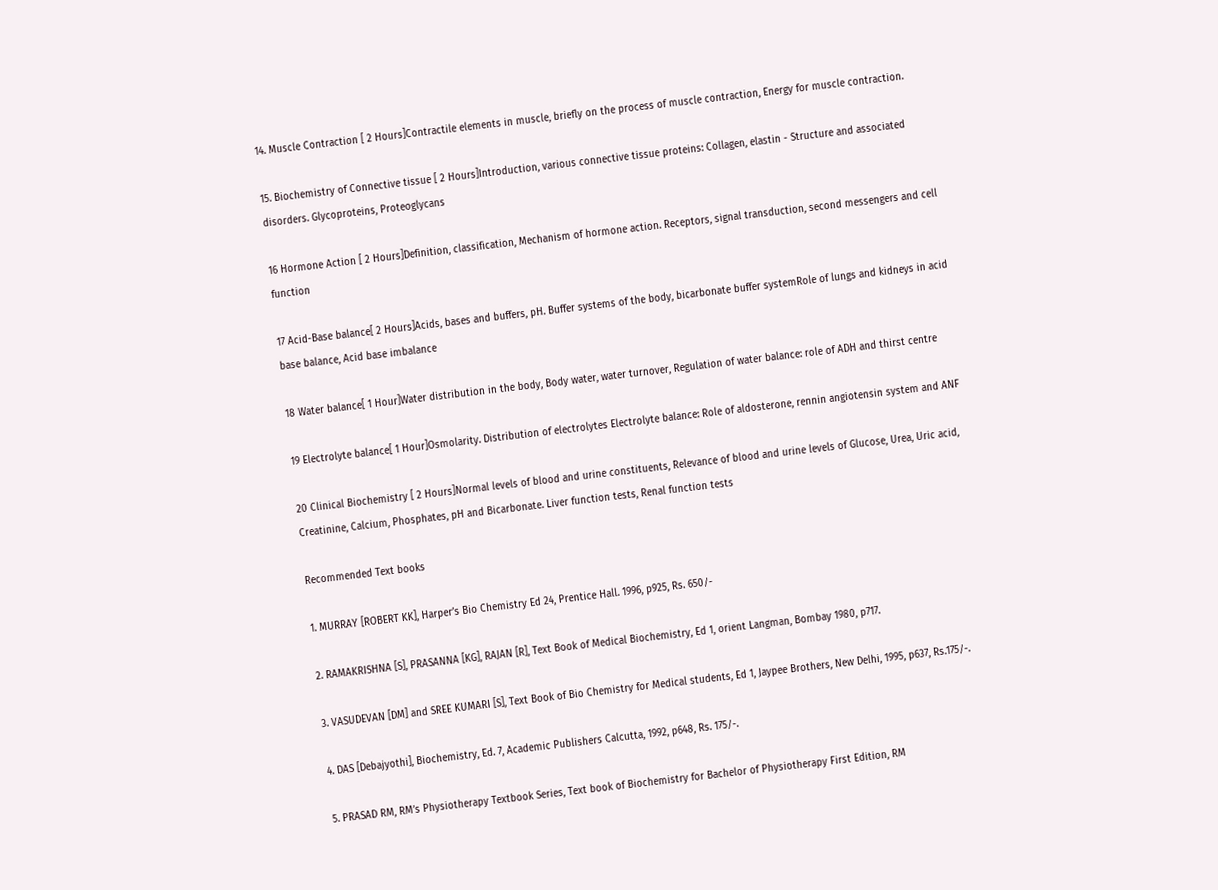14. Muscle Contraction [ 2 Hours]Contractile elements in muscle, briefly on the process of muscle contraction, Energy for muscle contraction.

15. Biochemistry of Connective tissue [ 2 Hours]Introduction, various connective tissue proteins: Collagen, elastin - Structure and associated disorders. Glycoproteins, Proteoglycans

16 Hormone Action [ 2 Hours]Definition, classification, Mechanism of hormone action. Receptors, signal transduction, second messengers and cell function

17 Acid-Base balance[ 2 Hours]Acids, bases and buffers, pH. Buffer systems of the body, bicarbonate buffer systemRole of lungs and kidneys in acid base balance, Acid base imbalance

18 Water balance[ 1 Hour]Water distribution in the body, Body water, water turnover, Regulation of water balance: role of ADH and thirst centre

19 Electrolyte balance[ 1 Hour]Osmolarity. Distribution of electrolytes Electrolyte balance: Role of aldosterone, rennin angiotensin system and ANF

20 Clinical Biochemistry [ 2 Hours]Normal levels of blood and urine constituents, Relevance of blood and urine levels of Glucose, Urea, Uric acid, Creatinine, Calcium, Phosphates, pH and Bicarbonate. Liver function tests, Renal function tests

Recommended Text books

1. MURRAY [ROBERT KK], Harper’s Bio Chemistry Ed 24, Prentice Hall. 1996, p925, Rs. 650/-

2. RAMAKRISHNA [S], PRASANNA [KG], RAJAN [R], Text Book of Medical Biochemistry, Ed 1, orient Langman, Bombay 1980, p717.

3. VASUDEVAN [DM] and SREE KUMARI [S], Text Book of Bio Chemistry for Medical students, Ed 1, Jaypee Brothers, New Delhi, 1995, p637, Rs.175/-.

4. DAS [Debajyothi], Biochemistry, Ed. 7, Academic Publishers Calcutta, 1992, p648, Rs. 175/-.

5. PRASAD RM, RM’s Physiotherapy Textbook Series, Text book of Biochemistry for Bachelor of Physiotherapy First Edition, RM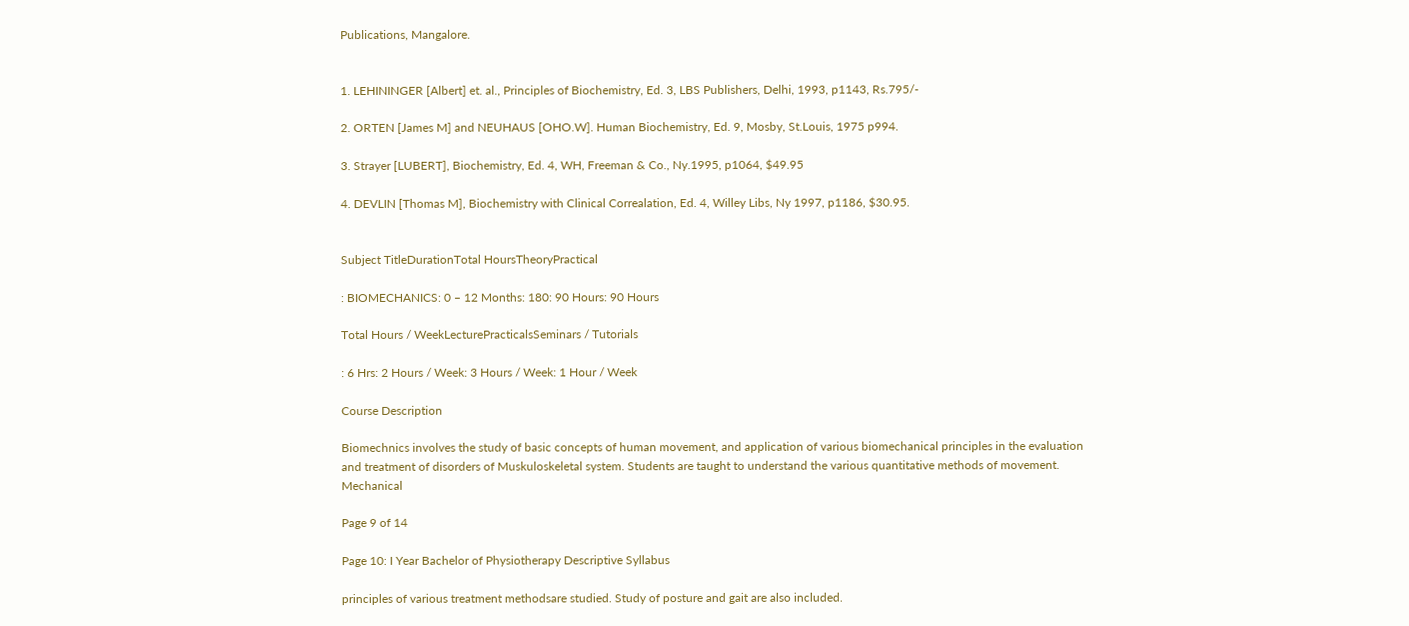Publications, Mangalore.


1. LEHININGER [Albert] et. al., Principles of Biochemistry, Ed. 3, LBS Publishers, Delhi, 1993, p1143, Rs.795/-

2. ORTEN [James M] and NEUHAUS [OHO.W]. Human Biochemistry, Ed. 9, Mosby, St.Louis, 1975 p994.

3. Strayer [LUBERT], Biochemistry, Ed. 4, WH, Freeman & Co., Ny.1995, p1064, $49.95

4. DEVLIN [Thomas M], Biochemistry with Clinical Correalation, Ed. 4, Willey Libs, Ny 1997, p1186, $30.95.


Subject TitleDurationTotal HoursTheoryPractical

: BIOMECHANICS: 0 – 12 Months: 180: 90 Hours: 90 Hours

Total Hours / WeekLecturePracticalsSeminars / Tutorials

: 6 Hrs: 2 Hours / Week: 3 Hours / Week: 1 Hour / Week

Course Description

Biomechnics involves the study of basic concepts of human movement, and application of various biomechanical principles in the evaluation and treatment of disorders of Muskuloskeletal system. Students are taught to understand the various quantitative methods of movement. Mechanical

Page 9 of 14

Page 10: I Year Bachelor of Physiotherapy Descriptive Syllabus

principles of various treatment methodsare studied. Study of posture and gait are also included.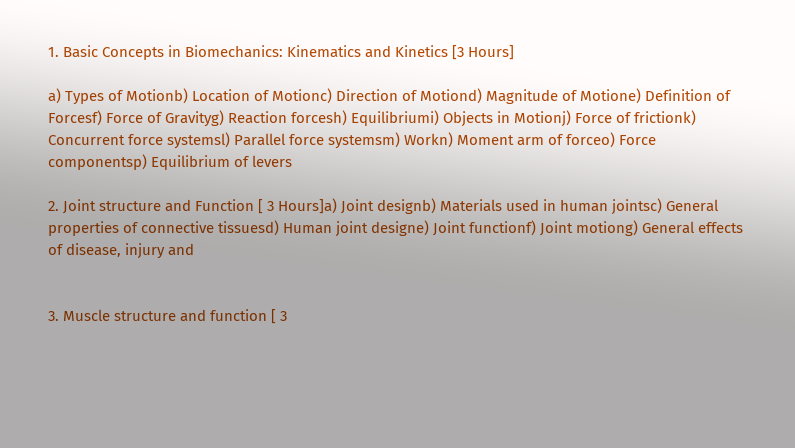1. Basic Concepts in Biomechanics: Kinematics and Kinetics [3 Hours]

a) Types of Motionb) Location of Motionc) Direction of Motiond) Magnitude of Motione) Definition of Forcesf) Force of Gravityg) Reaction forcesh) Equilibriumi) Objects in Motionj) Force of frictionk) Concurrent force systemsl) Parallel force systemsm) Workn) Moment arm of forceo) Force componentsp) Equilibrium of levers

2. Joint structure and Function [ 3 Hours]a) Joint designb) Materials used in human jointsc) General properties of connective tissuesd) Human joint designe) Joint functionf) Joint motiong) General effects of disease, injury and


3. Muscle structure and function [ 3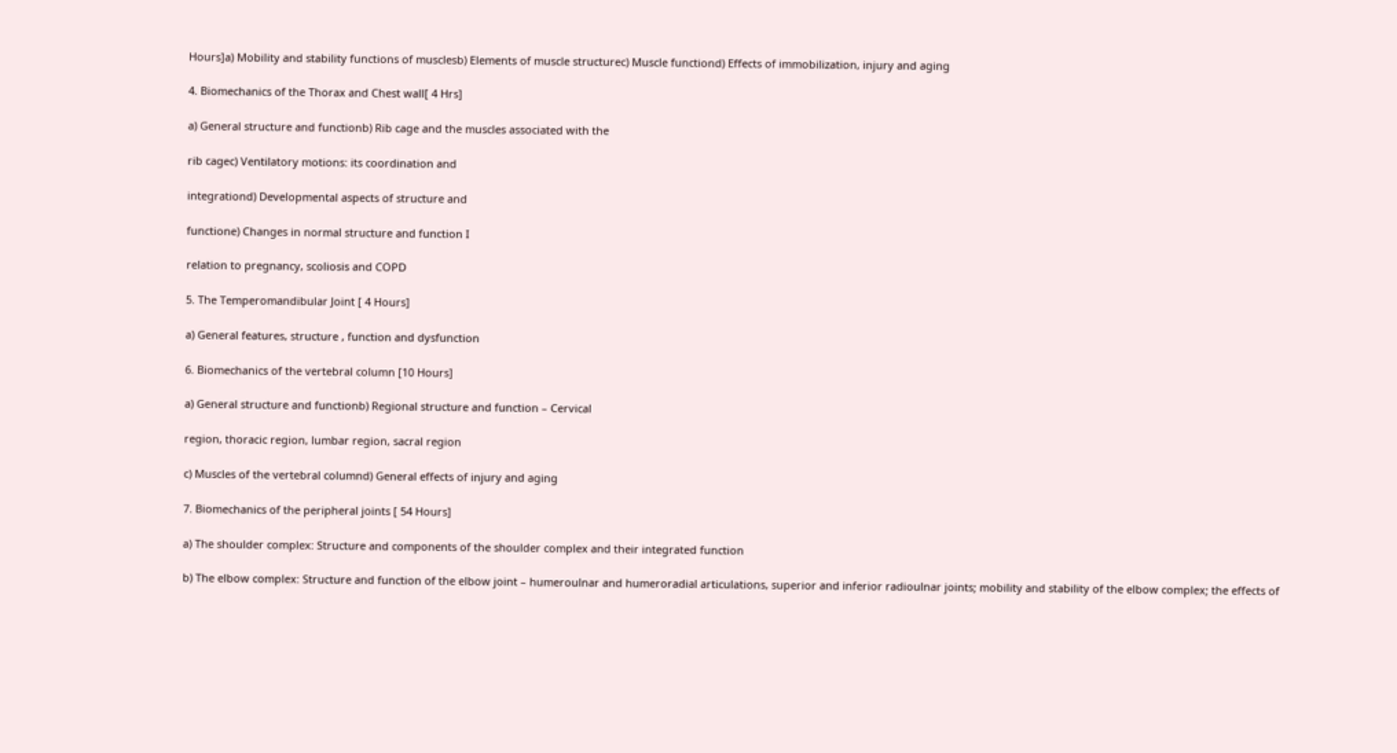Hours]a) Mobility and stability functions of musclesb) Elements of muscle structurec) Muscle functiond) Effects of immobilization, injury and aging

4. Biomechanics of the Thorax and Chest wall[ 4 Hrs]

a) General structure and functionb) Rib cage and the muscles associated with the

rib cagec) Ventilatory motions: its coordination and

integrationd) Developmental aspects of structure and

functione) Changes in normal structure and function I

relation to pregnancy, scoliosis and COPD

5. The Temperomandibular Joint [ 4 Hours]

a) General features, structure , function and dysfunction

6. Biomechanics of the vertebral column [10 Hours]

a) General structure and functionb) Regional structure and function – Cervical

region, thoracic region, lumbar region, sacral region

c) Muscles of the vertebral columnd) General effects of injury and aging

7. Biomechanics of the peripheral joints [ 54 Hours]

a) The shoulder complex: Structure and components of the shoulder complex and their integrated function

b) The elbow complex: Structure and function of the elbow joint – humeroulnar and humeroradial articulations, superior and inferior radioulnar joints; mobility and stability of the elbow complex; the effects of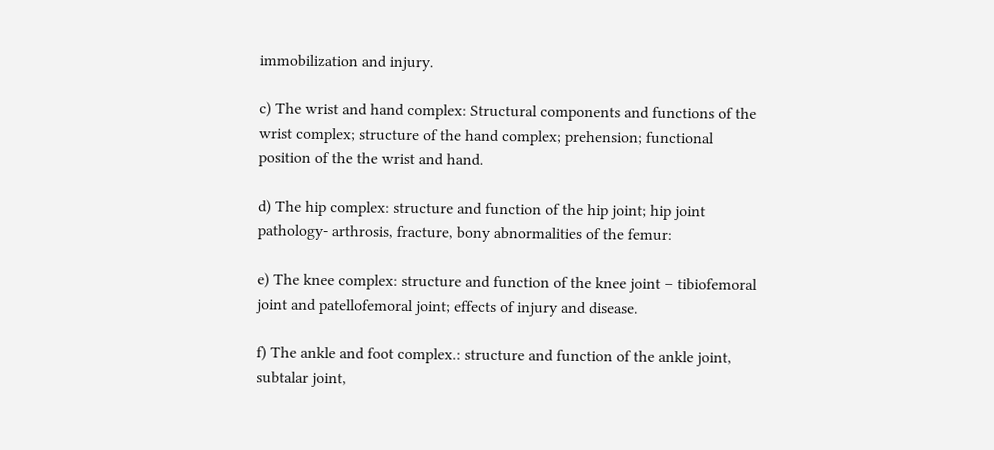immobilization and injury.

c) The wrist and hand complex: Structural components and functions of the wrist complex; structure of the hand complex; prehension; functional position of the the wrist and hand.

d) The hip complex: structure and function of the hip joint; hip joint pathology- arthrosis, fracture, bony abnormalities of the femur:

e) The knee complex: structure and function of the knee joint – tibiofemoral joint and patellofemoral joint; effects of injury and disease.

f) The ankle and foot complex.: structure and function of the ankle joint, subtalar joint,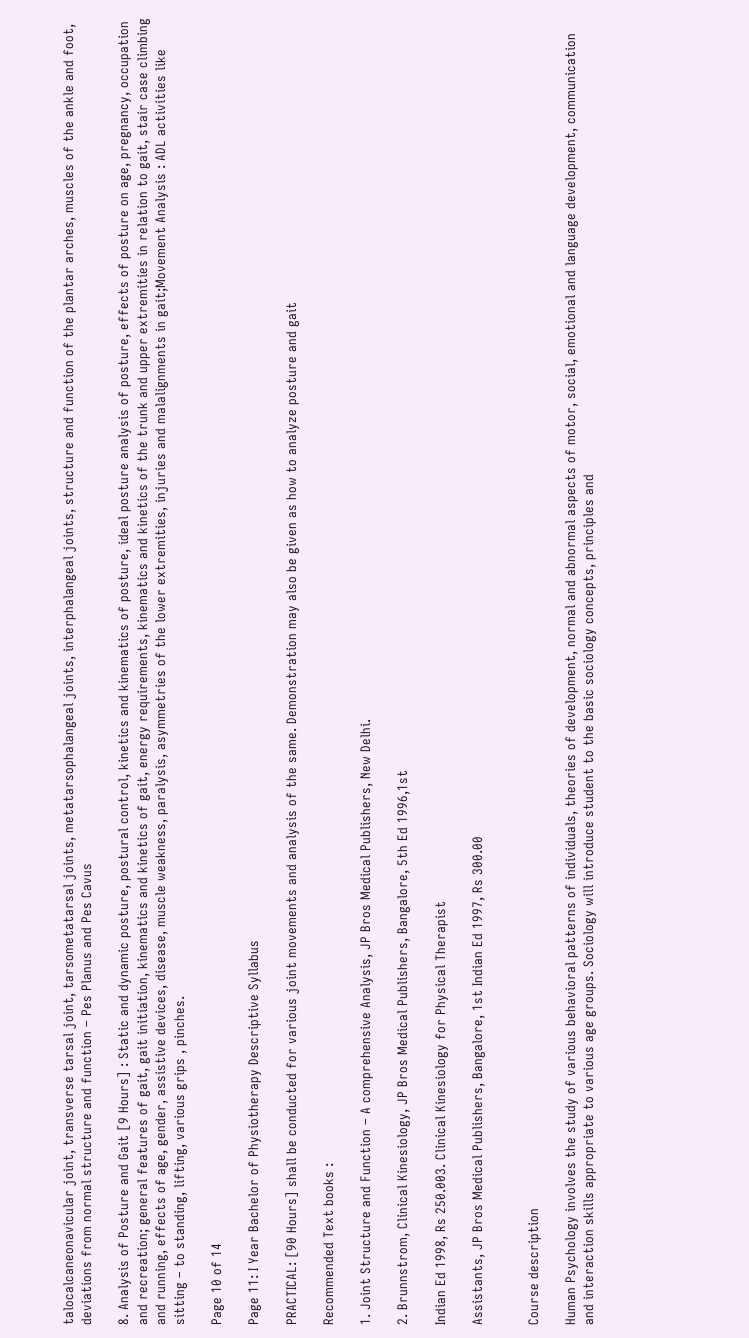talocalcaneonavicular joint, transverse tarsal joint, tarsometatarsal joints, metatarsophalangeal joints, interphalangeal joints, structure and function of the plantar arches, muscles of the ankle and foot, deviations from normal structure and function – Pes Planus and Pes Cavus

8. Analysis of Posture and Gait [9 Hours] : Static and dynamic posture, postural control, kinetics and kinematics of posture, ideal posture analysis of posture, effects of posture on age, pregnancy, occupation and recreation; general features of gait, gait initiation, kinematics and kinetics of gait, energy requirements, kinematics and kinetics of the trunk and upper extremities in relation to gait, stair case climbing and running, effects of age, gender, assistive devices, disease, muscle weakness, paralysis, asymmetries of the lower extremities, injuries and malalignments in gait;Movement Analysis : ADL activities like sitting – to standing, lifting, various grips , pinches.

Page 10 of 14

Page 11: I Year Bachelor of Physiotherapy Descriptive Syllabus

PRACTICAL: [90 Hours] shall be conducted for various joint movements and analysis of the same. Demonstration may also be given as how to analyze posture and gait

Recommended Text books :

1. Joint Structure and Function – A comprehensive Analysis, JP Bros Medical Publishers, New Delhi.

2. Brunnstrom, Clinical Kinesiology, JP Bros Medical Publishers, Bangalore, 5th Ed 1996,1st

Indian Ed 1998, Rs 250.003. Clinical Kinesiology for Physical Therapist

Assistants, JP Bros Medical Publishers, Bangalore, 1st Indian Ed 1997, Rs 300.00


Course description

Human Psychology involves the study of various behavioral patterns of individuals, theories of development, normal and abnormal aspects of motor, social, emotional and language development, communication and interaction skills appropriate to various age groups. Sociology will introduce student to the basic sociology concepts, principles and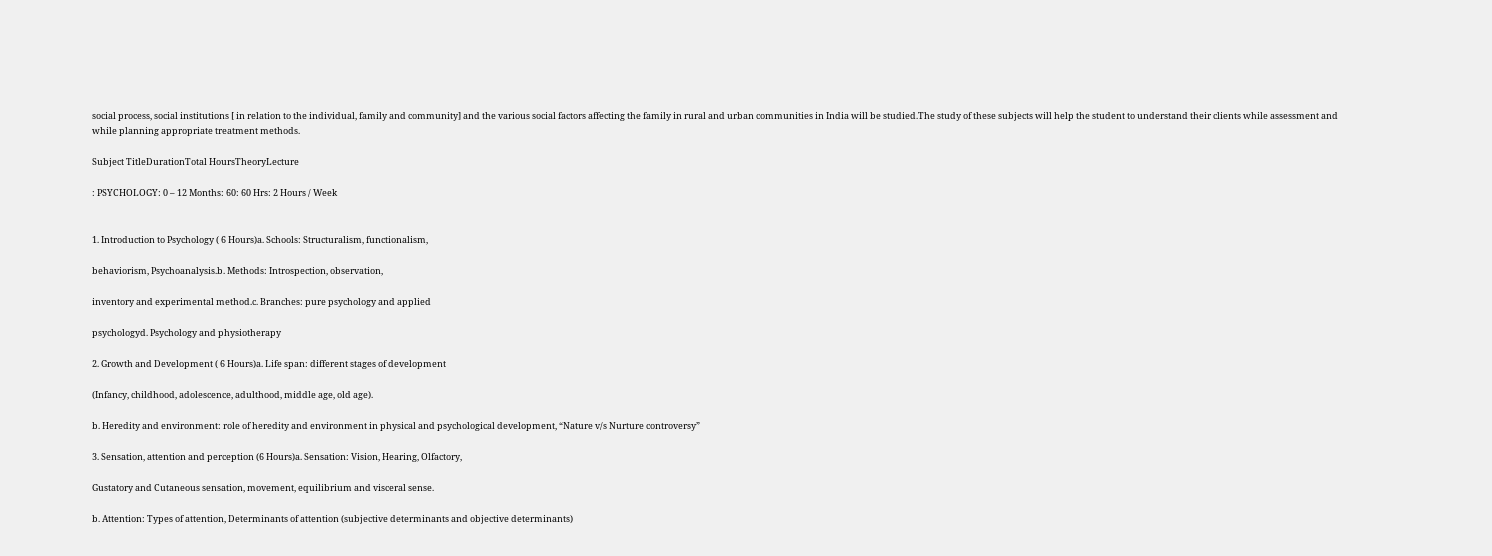social process, social institutions [ in relation to the individual, family and community] and the various social factors affecting the family in rural and urban communities in India will be studied.The study of these subjects will help the student to understand their clients while assessment and while planning appropriate treatment methods.

Subject TitleDurationTotal HoursTheoryLecture

: PSYCHOLOGY: 0 – 12 Months: 60: 60 Hrs: 2 Hours / Week


1. Introduction to Psychology ( 6 Hours)a. Schools: Structuralism, functionalism,

behaviorism, Psychoanalysis.b. Methods: Introspection, observation,

inventory and experimental method.c. Branches: pure psychology and applied

psychologyd. Psychology and physiotherapy

2. Growth and Development ( 6 Hours)a. Life span: different stages of development

(Infancy, childhood, adolescence, adulthood, middle age, old age).

b. Heredity and environment: role of heredity and environment in physical and psychological development, “Nature v/s Nurture controversy”

3. Sensation, attention and perception (6 Hours)a. Sensation: Vision, Hearing, Olfactory,

Gustatory and Cutaneous sensation, movement, equilibrium and visceral sense.

b. Attention: Types of attention, Determinants of attention (subjective determinants and objective determinants)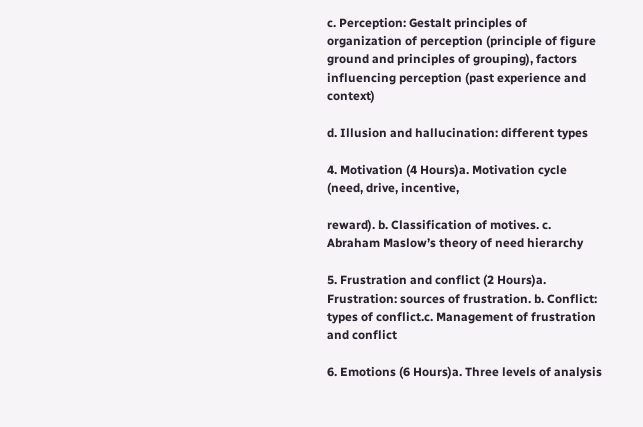c. Perception: Gestalt principles of organization of perception (principle of figure ground and principles of grouping), factors influencing perception (past experience and context)

d. Illusion and hallucination: different types

4. Motivation (4 Hours)a. Motivation cycle (need, drive, incentive,

reward). b. Classification of motives. c. Abraham Maslow’s theory of need hierarchy

5. Frustration and conflict (2 Hours)a. Frustration: sources of frustration. b. Conflict: types of conflict.c. Management of frustration and conflict

6. Emotions (6 Hours)a. Three levels of analysis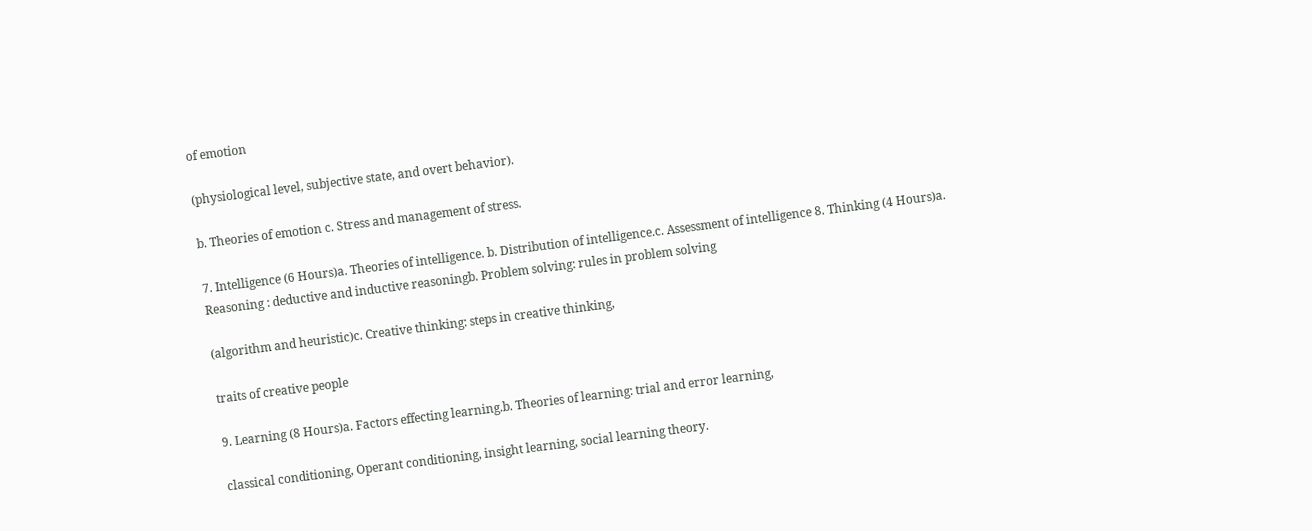of emotion

(physiological level, subjective state, and overt behavior).

b. Theories of emotion c. Stress and management of stress.

7. Intelligence (6 Hours)a. Theories of intelligence. b. Distribution of intelligence.c. Assessment of intelligence 8. Thinking (4 Hours)a. Reasoning : deductive and inductive reasoningb. Problem solving: rules in problem solving

(algorithm and heuristic)c. Creative thinking: steps in creative thinking,

traits of creative people

9. Learning (8 Hours)a. Factors effecting learning.b. Theories of learning: trial and error learning,

classical conditioning, Operant conditioning, insight learning, social learning theory.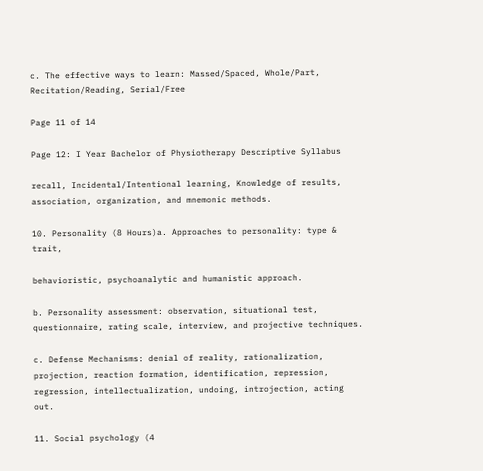c. The effective ways to learn: Massed/Spaced, Whole/Part, Recitation/Reading, Serial/Free

Page 11 of 14

Page 12: I Year Bachelor of Physiotherapy Descriptive Syllabus

recall, Incidental/Intentional learning, Knowledge of results, association, organization, and mnemonic methods.

10. Personality (8 Hours)a. Approaches to personality: type & trait,

behavioristic, psychoanalytic and humanistic approach.

b. Personality assessment: observation, situational test, questionnaire, rating scale, interview, and projective techniques.

c. Defense Mechanisms: denial of reality, rationalization, projection, reaction formation, identification, repression, regression, intellectualization, undoing, introjection, acting out.

11. Social psychology (4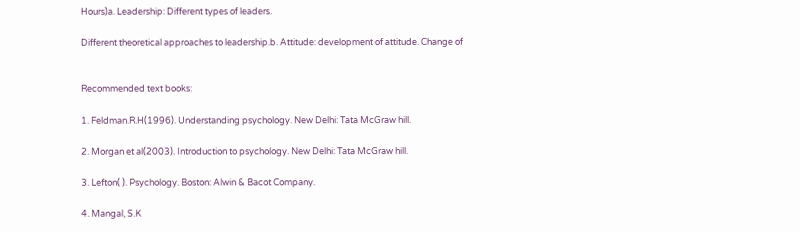Hours)a. Leadership: Different types of leaders.

Different theoretical approaches to leadership.b. Attitude: development of attitude. Change of


Recommended text books:

1. Feldman.R.H(1996). Understanding psychology. New Delhi: Tata McGraw hill.

2. Morgan et al(2003). Introduction to psychology. New Delhi: Tata McGraw hill.

3. Lefton( ). Psychology. Boston: Alwin & Bacot Company.

4. Mangal, S.K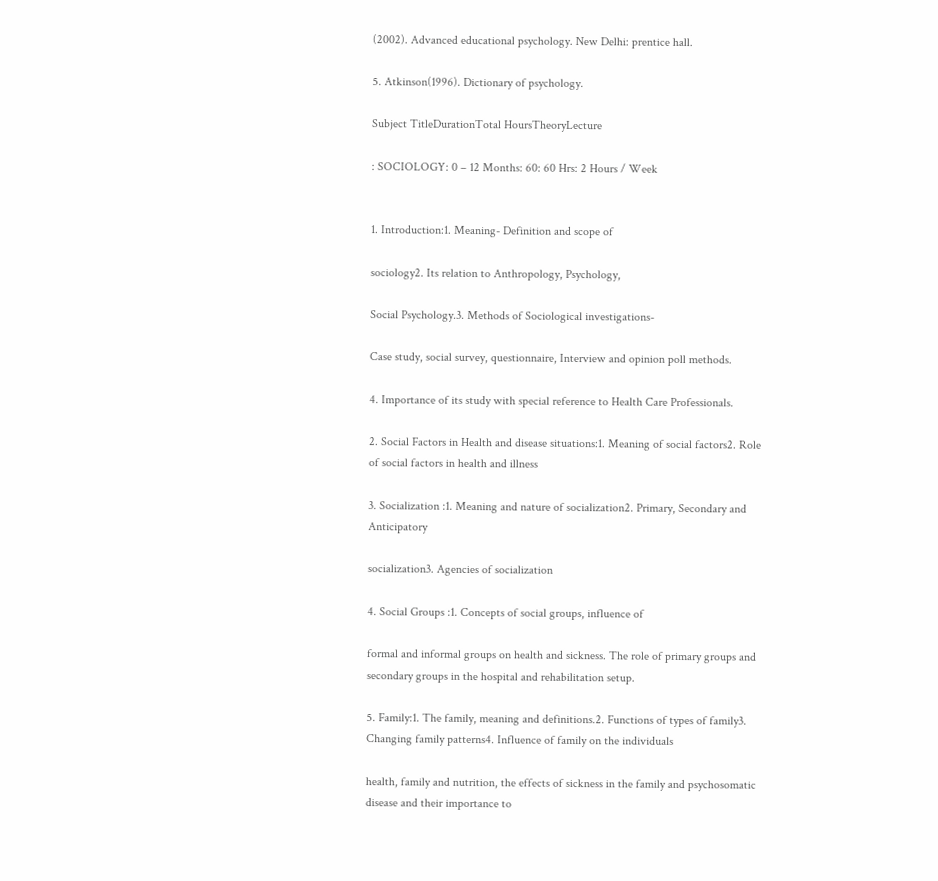(2002). Advanced educational psychology. New Delhi: prentice hall.

5. Atkinson(1996). Dictionary of psychology.

Subject TitleDurationTotal HoursTheoryLecture

: SOCIOLOGY: 0 – 12 Months: 60: 60 Hrs: 2 Hours / Week


1. Introduction:1. Meaning- Definition and scope of

sociology2. Its relation to Anthropology, Psychology,

Social Psychology.3. Methods of Sociological investigations-

Case study, social survey, questionnaire, Interview and opinion poll methods.

4. Importance of its study with special reference to Health Care Professionals.

2. Social Factors in Health and disease situations:1. Meaning of social factors2. Role of social factors in health and illness

3. Socialization :1. Meaning and nature of socialization2. Primary, Secondary and Anticipatory

socialization3. Agencies of socialization

4. Social Groups :1. Concepts of social groups, influence of

formal and informal groups on health and sickness. The role of primary groups and secondary groups in the hospital and rehabilitation setup.

5. Family:1. The family, meaning and definitions.2. Functions of types of family3. Changing family patterns4. Influence of family on the individuals

health, family and nutrition, the effects of sickness in the family and psychosomatic disease and their importance to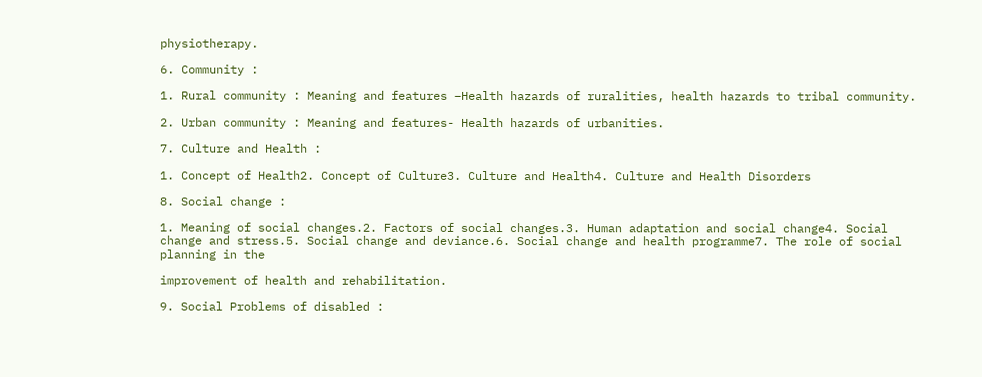physiotherapy.

6. Community :

1. Rural community : Meaning and features –Health hazards of ruralities, health hazards to tribal community.

2. Urban community : Meaning and features- Health hazards of urbanities.

7. Culture and Health :

1. Concept of Health2. Concept of Culture3. Culture and Health4. Culture and Health Disorders

8. Social change :

1. Meaning of social changes.2. Factors of social changes.3. Human adaptation and social change4. Social change and stress.5. Social change and deviance.6. Social change and health programme7. The role of social planning in the

improvement of health and rehabilitation.

9. Social Problems of disabled :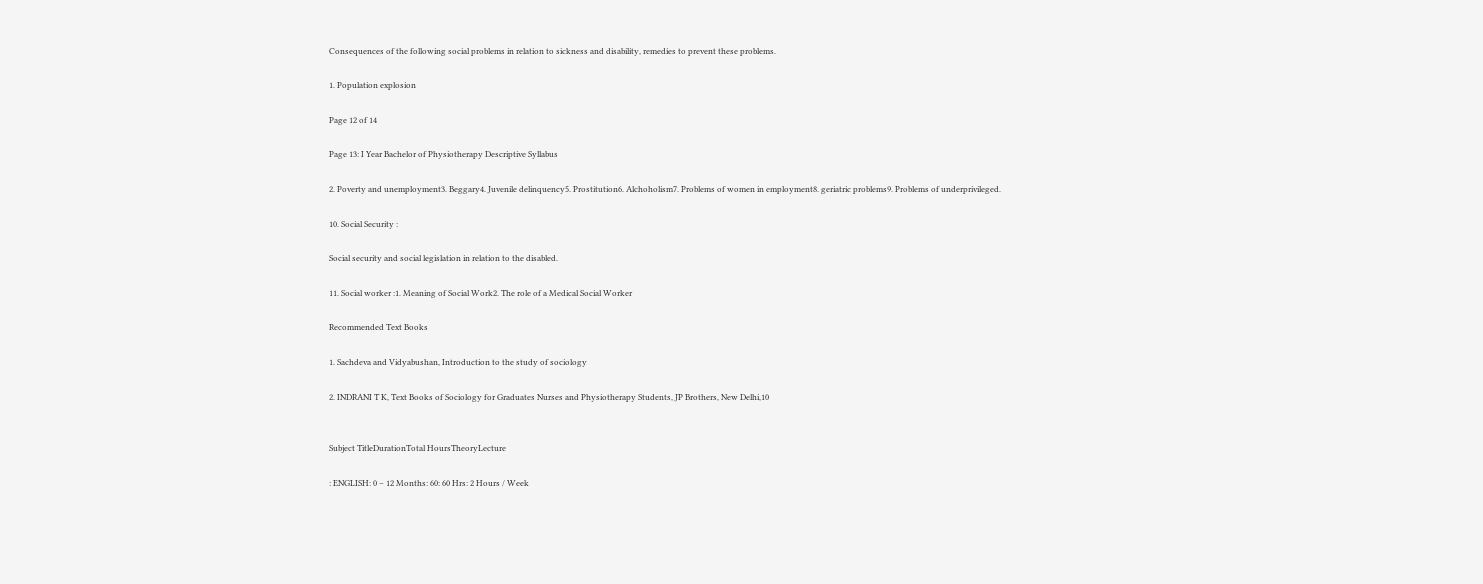Consequences of the following social problems in relation to sickness and disability, remedies to prevent these problems.

1. Population explosion

Page 12 of 14

Page 13: I Year Bachelor of Physiotherapy Descriptive Syllabus

2. Poverty and unemployment3. Beggary4. Juvenile delinquency5. Prostitution6. Alchoholism7. Problems of women in employment8. geriatric problems9. Problems of underprivileged.

10. Social Security :

Social security and social legislation in relation to the disabled.

11. Social worker :1. Meaning of Social Work2. The role of a Medical Social Worker

Recommended Text Books

1. Sachdeva and Vidyabushan, Introduction to the study of sociology

2. INDRANI T K, Text Books of Sociology for Graduates Nurses and Physiotherapy Students, JP Brothers, New Delhi,10


Subject TitleDurationTotal HoursTheoryLecture

: ENGLISH: 0 – 12 Months: 60: 60 Hrs: 2 Hours / Week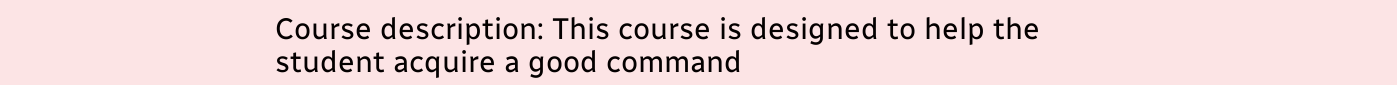Course description: This course is designed to help the student acquire a good command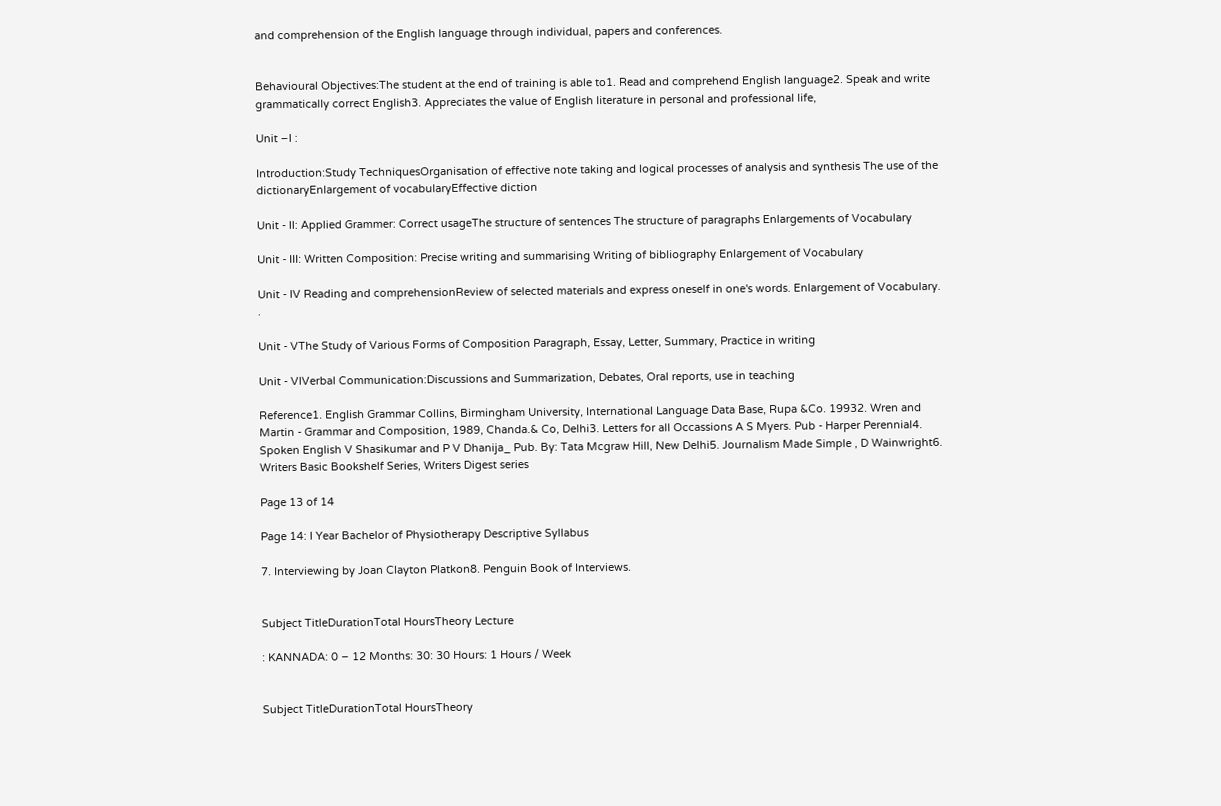and comprehension of the English language through individual, papers and conferences.


Behavioural Objectives:The student at the end of training is able to1. Read and comprehend English language2. Speak and write grammatically correct English3. Appreciates the value of English literature in personal and professional life,

Unit –I :

Introduction:Study TechniquesOrganisation of effective note taking and logical processes of analysis and synthesis The use of the dictionaryEnlargement of vocabularyEffective diction

Unit - II: Applied Grammer: Correct usageThe structure of sentences The structure of paragraphs Enlargements of Vocabulary

Unit - III: Written Composition: Precise writing and summarising Writing of bibliography Enlargement of Vocabulary

Unit - IV Reading and comprehensionReview of selected materials and express oneself in one's words. Enlargement of Vocabulary. .

Unit - VThe Study of Various Forms of Composition Paragraph, Essay, Letter, Summary, Practice in writing

Unit - VIVerbal Communication:Discussions and Summarization, Debates, Oral reports, use in teaching

Reference1. English Grammar Collins, Birmingham University, International Language Data Base, Rupa &Co. 19932. Wren and Martin - Grammar and Composition, 1989, Chanda.& Co, Delhi3. Letters for all Occassions A S Myers. Pub - Harper Perennial4. Spoken English V Shasikumar and P V Dhanija_ Pub. By: Tata Mcgraw Hill, New Delhi5. Journalism Made Simple , D Wainwright6. Writers Basic Bookshelf Series, Writers Digest series

Page 13 of 14

Page 14: I Year Bachelor of Physiotherapy Descriptive Syllabus

7. Interviewing by Joan Clayton Platkon8. Penguin Book of Interviews.


Subject TitleDurationTotal HoursTheory Lecture

: KANNADA: 0 – 12 Months: 30: 30 Hours: 1 Hours / Week


Subject TitleDurationTotal HoursTheory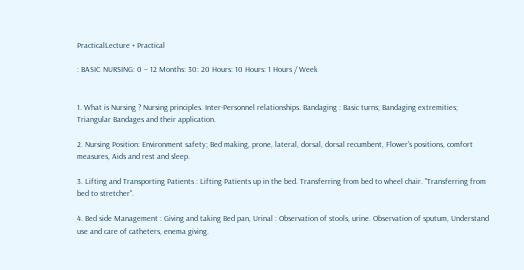PracticalLecture + Practical

: BASIC NURSING: 0 – 12 Months: 30: 20 Hours: 10 Hours: 1 Hours / Week


1. What is Nursing ? Nursing principles. Inter-Personnel relationships. Bandaging : Basic turns; Bandaging extremities; Triangular Bandages and their application.

2. Nursing Position: Environment safety; Bed making, prone, lateral, dorsal, dorsal recumbent, Flower's positions, comfort measures, Aids and rest and sleep.

3. Lifting and Transporting Patients : Lifting Patients up in the bed. Transferring from bed to wheel chair. "Transferring from bed to stretcher".

4. Bed side Management : Giving and taking Bed pan, Urinal : Observation of stools, urine. Observation of sputum, Understand use and care of catheters, enema giving.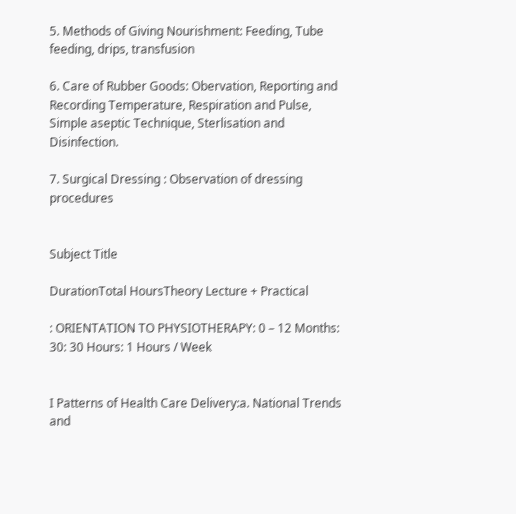5. Methods of Giving Nourishment: Feeding, Tube feeding, drips, transfusion

6. Care of Rubber Goods: Obervation, Reporting and Recording Temperature, Respiration and Pulse, Simple aseptic Technique, Sterlisation and Disinfection.

7. Surgical Dressing : Observation of dressing procedures


Subject Title

DurationTotal HoursTheory Lecture + Practical

: ORIENTATION TO PHYSIOTHERAPY: 0 – 12 Months: 30: 30 Hours: 1 Hours / Week


I Patterns of Health Care Delivery:a. National Trends and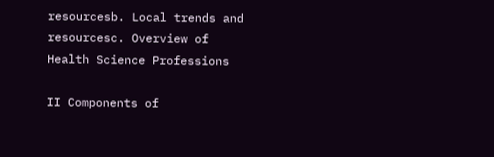resourcesb. Local trends and resourcesc. Overview of Health Science Professions

II Components of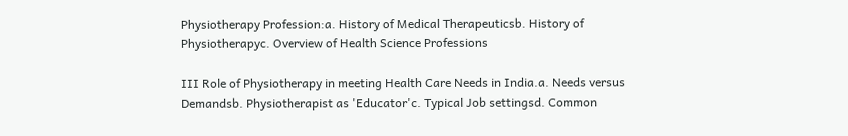Physiotherapy Profession:a. History of Medical Therapeuticsb. History of Physiotherapyc. Overview of Health Science Professions

III Role of Physiotherapy in meeting Health Care Needs in India.a. Needs versus Demandsb. Physiotherapist as 'Educator'c. Typical Job settingsd. Common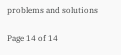problems and solutions

Page 14 of 14